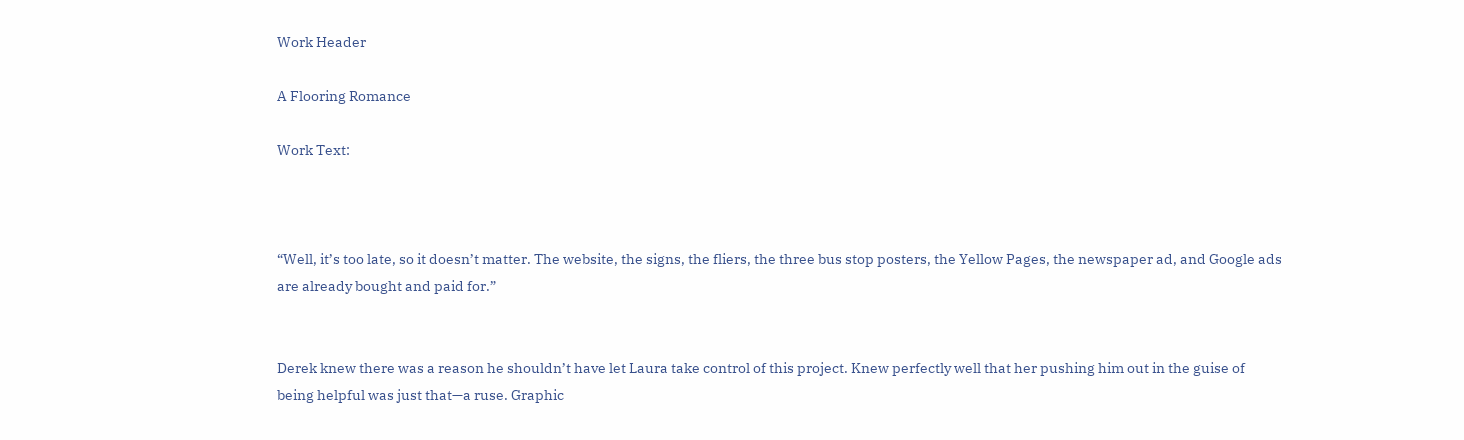Work Header

A Flooring Romance

Work Text:



“Well, it’s too late, so it doesn’t matter. The website, the signs, the fliers, the three bus stop posters, the Yellow Pages, the newspaper ad, and Google ads are already bought and paid for.”


Derek knew there was a reason he shouldn’t have let Laura take control of this project. Knew perfectly well that her pushing him out in the guise of being helpful was just that—a ruse. Graphic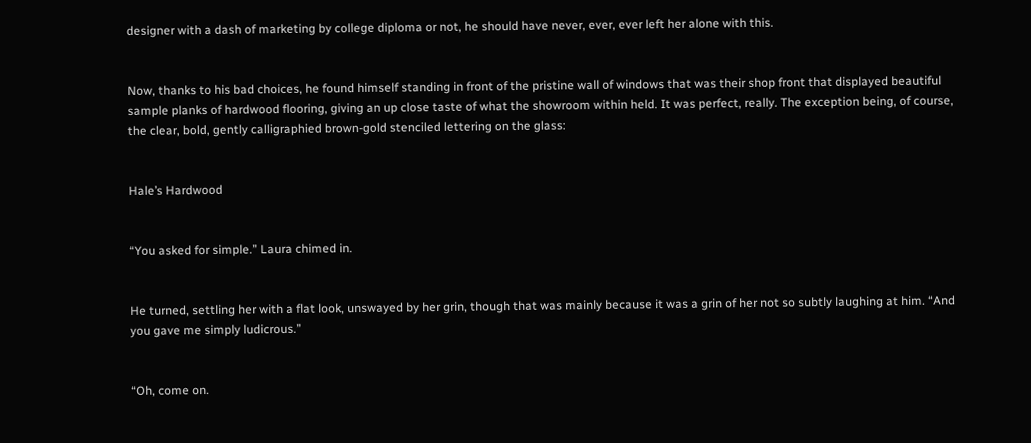designer with a dash of marketing by college diploma or not, he should have never, ever, ever left her alone with this.


Now, thanks to his bad choices, he found himself standing in front of the pristine wall of windows that was their shop front that displayed beautiful sample planks of hardwood flooring, giving an up close taste of what the showroom within held. It was perfect, really. The exception being, of course, the clear, bold, gently calligraphied brown-gold stenciled lettering on the glass:


Hale’s Hardwood


“You asked for simple.” Laura chimed in.


He turned, settling her with a flat look, unswayed by her grin, though that was mainly because it was a grin of her not so subtly laughing at him. “And you gave me simply ludicrous.”


“Oh, come on.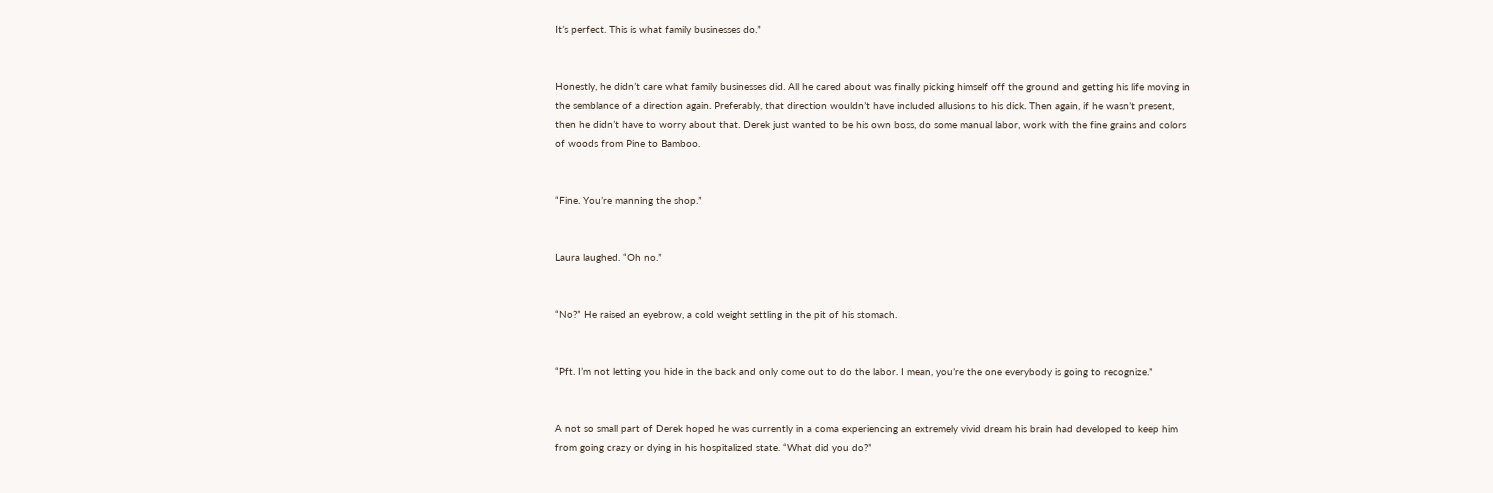It’s perfect. This is what family businesses do.”


Honestly, he didn’t care what family businesses did. All he cared about was finally picking himself off the ground and getting his life moving in the semblance of a direction again. Preferably, that direction wouldn’t have included allusions to his dick. Then again, if he wasn’t present, then he didn’t have to worry about that. Derek just wanted to be his own boss, do some manual labor, work with the fine grains and colors of woods from Pine to Bamboo.


“Fine. You’re manning the shop.”


Laura laughed. “Oh no.”


“No?” He raised an eyebrow, a cold weight settling in the pit of his stomach.


“Pft. I’m not letting you hide in the back and only come out to do the labor. I mean, you’re the one everybody is going to recognize.”


A not so small part of Derek hoped he was currently in a coma experiencing an extremely vivid dream his brain had developed to keep him from going crazy or dying in his hospitalized state. “What did you do?”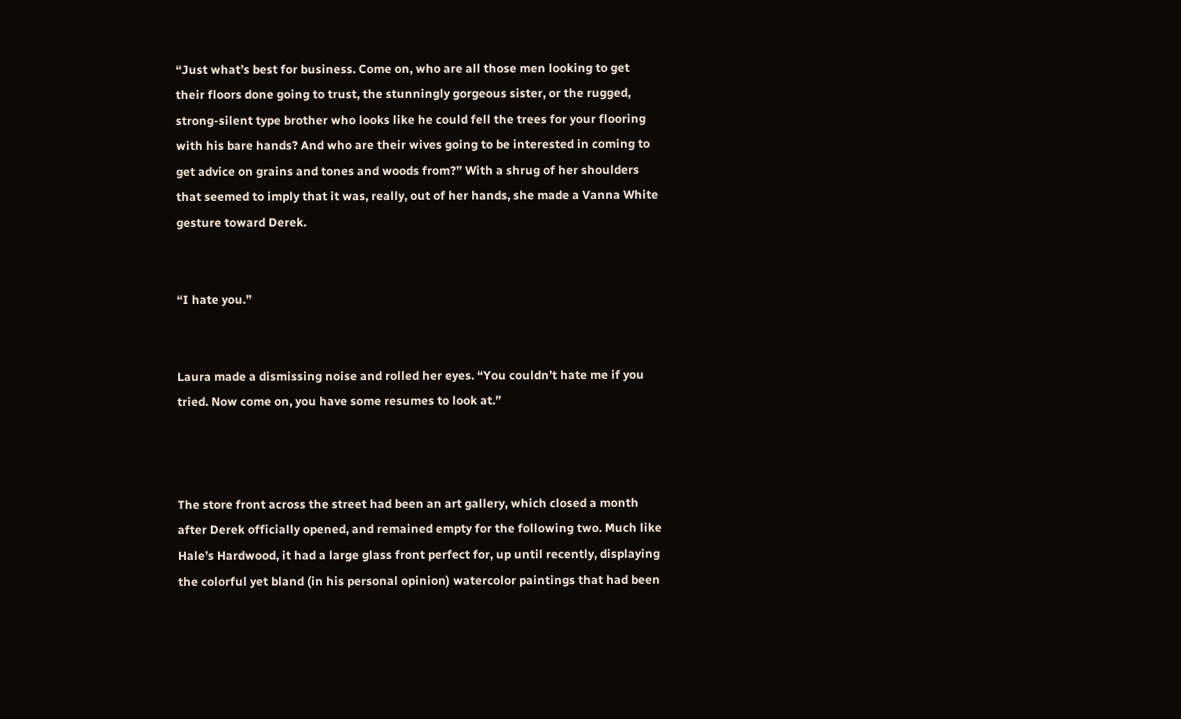“Just what’s best for business. Come on, who are all those men looking to get their floors done going to trust, the stunningly gorgeous sister, or the rugged, strong-silent type brother who looks like he could fell the trees for your flooring with his bare hands? And who are their wives going to be interested in coming to get advice on grains and tones and woods from?” With a shrug of her shoulders that seemed to imply that it was, really, out of her hands, she made a Vanna White gesture toward Derek.


“I hate you.”


Laura made a dismissing noise and rolled her eyes. “You couldn’t hate me if you tried. Now come on, you have some resumes to look at.”



The store front across the street had been an art gallery, which closed a month after Derek officially opened, and remained empty for the following two. Much like Hale’s Hardwood, it had a large glass front perfect for, up until recently, displaying the colorful yet bland (in his personal opinion) watercolor paintings that had been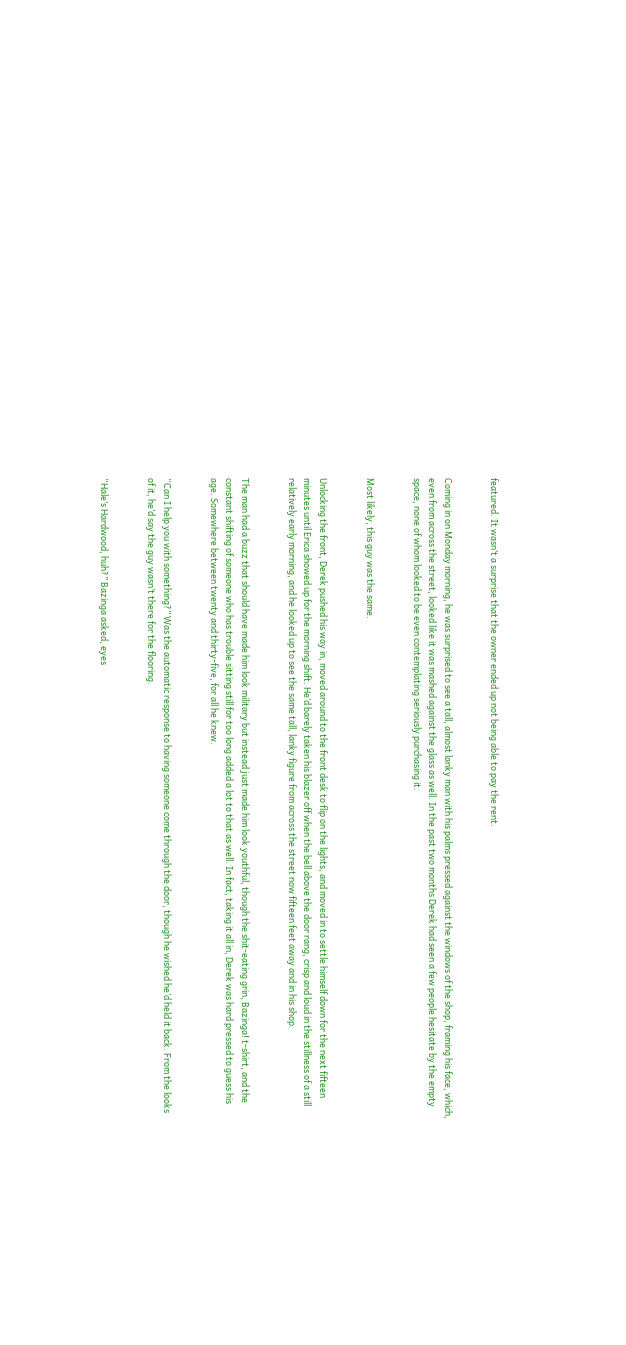featured. It wasn’t a surprise that the owner ended up not being able to pay the rent.


Coming in on Monday morning, he was surprised to see a tall, almost lanky man with his palms pressed against the windows of the shop, framing his face, which, even from across the street, looked like it was mashed against the glass as well. In the past two months Derek had seen a few people hesitate by the empty space, none of whom looked to be even contemplating seriously purchasing it.


Most likely, this guy was the same.


Unlocking the front, Derek pushed his way in, moved around to the front desk to flip on the lights, and moved in to settle himself down for the next fifteen minutes until Erica showed up for the morning shift. He’d barely taken his blazer off when the bell above the door rang, crisp and loud in the stillness of a still relatively early morning, and he looked up to see the same tall, lanky figure from across the street now fifteen feet away and in his shop.


The man had a buzz that should have made him look military but instead just made him look youthful, though the shit-eating grin, Bazinga! t-shirt, and the constant shifting of someone who has trouble sitting still for too long added a lot to that as well. In fact, taking it all in, Derek was hard pressed to guess his age. Somewhere between twenty and thirty-five, for all he knew.


“Can I help you with something?” Was the automatic response to having someone come through the door, though he wished he’d held it back. From the looks of it, he’d say the guy wasn’t there for the flooring.


“Hale’s Hardwood, huh?” Bazinga asked, eyes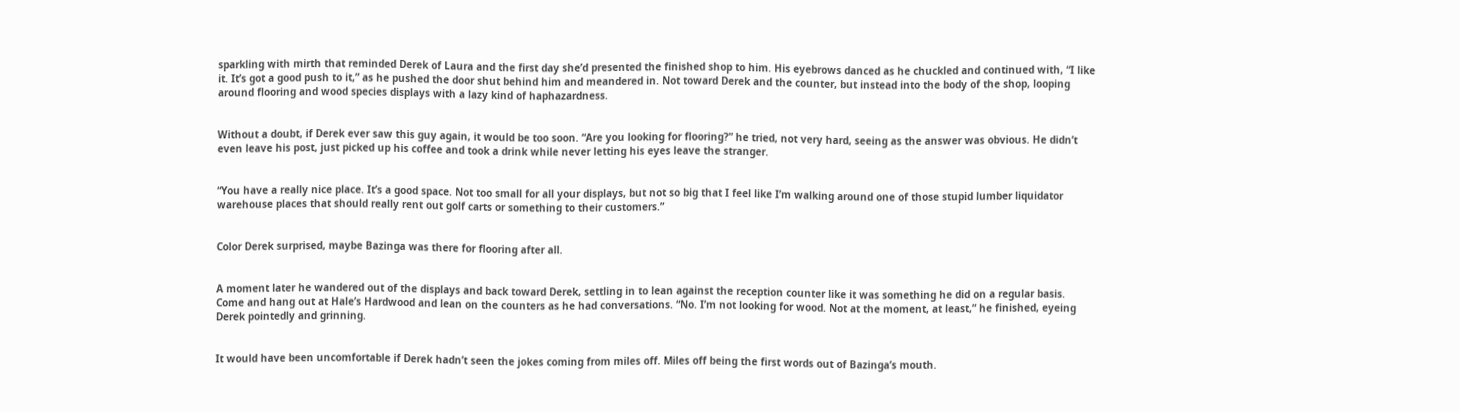sparkling with mirth that reminded Derek of Laura and the first day she’d presented the finished shop to him. His eyebrows danced as he chuckled and continued with, “I like it. It’s got a good push to it,” as he pushed the door shut behind him and meandered in. Not toward Derek and the counter, but instead into the body of the shop, looping around flooring and wood species displays with a lazy kind of haphazardness.


Without a doubt, if Derek ever saw this guy again, it would be too soon. “Are you looking for flooring?” he tried, not very hard, seeing as the answer was obvious. He didn’t even leave his post, just picked up his coffee and took a drink while never letting his eyes leave the stranger.


“You have a really nice place. It’s a good space. Not too small for all your displays, but not so big that I feel like I’m walking around one of those stupid lumber liquidator warehouse places that should really rent out golf carts or something to their customers.”


Color Derek surprised, maybe Bazinga was there for flooring after all.


A moment later he wandered out of the displays and back toward Derek, settling in to lean against the reception counter like it was something he did on a regular basis. Come and hang out at Hale’s Hardwood and lean on the counters as he had conversations. “No. I’m not looking for wood. Not at the moment, at least,” he finished, eyeing Derek pointedly and grinning.


It would have been uncomfortable if Derek hadn’t seen the jokes coming from miles off. Miles off being the first words out of Bazinga’s mouth.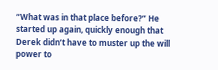“What was in that place before?” He started up again, quickly enough that Derek didn’t have to muster up the will power to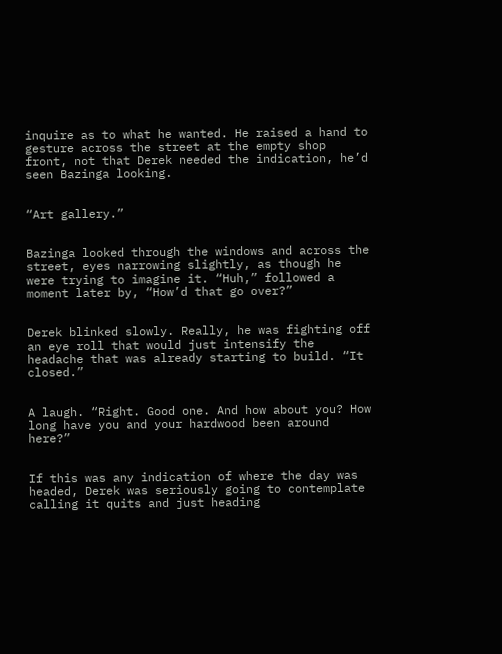inquire as to what he wanted. He raised a hand to gesture across the street at the empty shop front, not that Derek needed the indication, he’d seen Bazinga looking.


“Art gallery.”


Bazinga looked through the windows and across the street, eyes narrowing slightly, as though he were trying to imagine it. “Huh,” followed a moment later by, “How’d that go over?”


Derek blinked slowly. Really, he was fighting off an eye roll that would just intensify the headache that was already starting to build. “It closed.”


A laugh. “Right. Good one. And how about you? How long have you and your hardwood been around here?”


If this was any indication of where the day was headed, Derek was seriously going to contemplate calling it quits and just heading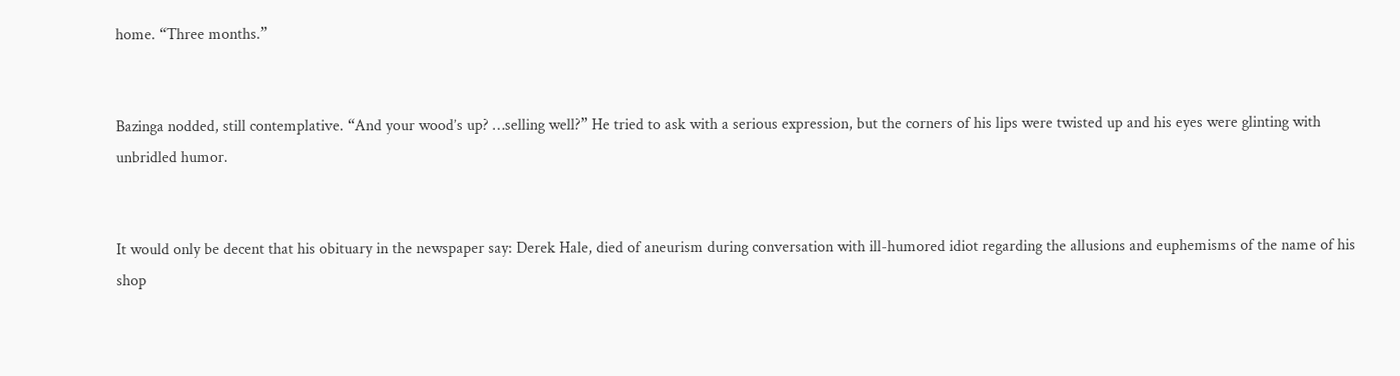home. “Three months.”


Bazinga nodded, still contemplative. “And your wood’s up? …selling well?” He tried to ask with a serious expression, but the corners of his lips were twisted up and his eyes were glinting with unbridled humor.


It would only be decent that his obituary in the newspaper say: Derek Hale, died of aneurism during conversation with ill-humored idiot regarding the allusions and euphemisms of the name of his shop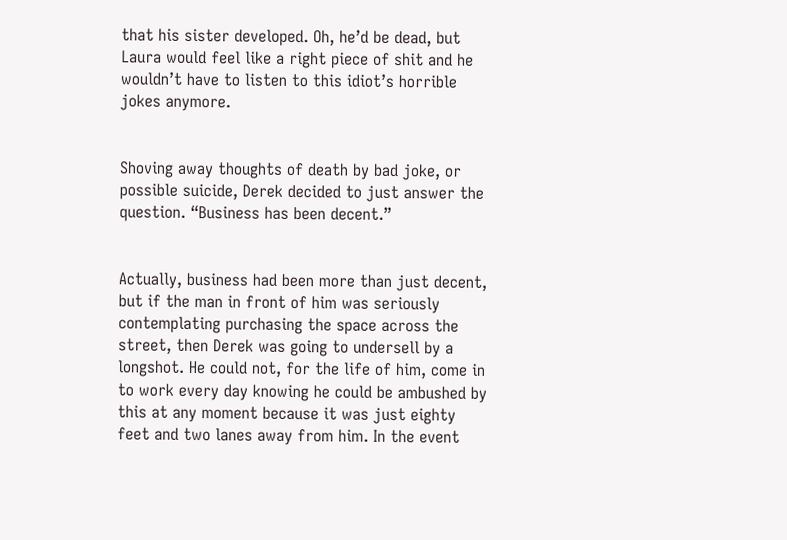that his sister developed. Oh, he’d be dead, but Laura would feel like a right piece of shit and he wouldn’t have to listen to this idiot’s horrible jokes anymore.


Shoving away thoughts of death by bad joke, or possible suicide, Derek decided to just answer the question. “Business has been decent.”


Actually, business had been more than just decent, but if the man in front of him was seriously contemplating purchasing the space across the street, then Derek was going to undersell by a longshot. He could not, for the life of him, come in to work every day knowing he could be ambushed by this at any moment because it was just eighty feet and two lanes away from him. In the event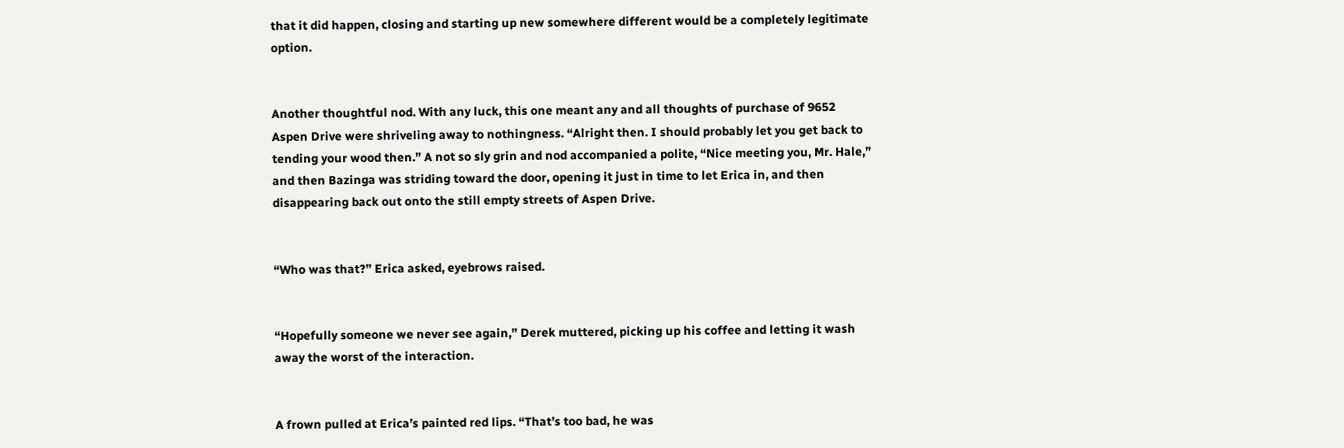that it did happen, closing and starting up new somewhere different would be a completely legitimate option.


Another thoughtful nod. With any luck, this one meant any and all thoughts of purchase of 9652 Aspen Drive were shriveling away to nothingness. “Alright then. I should probably let you get back to tending your wood then.” A not so sly grin and nod accompanied a polite, “Nice meeting you, Mr. Hale,” and then Bazinga was striding toward the door, opening it just in time to let Erica in, and then disappearing back out onto the still empty streets of Aspen Drive.


“Who was that?” Erica asked, eyebrows raised.


“Hopefully someone we never see again,” Derek muttered, picking up his coffee and letting it wash away the worst of the interaction.


A frown pulled at Erica’s painted red lips. “That’s too bad, he was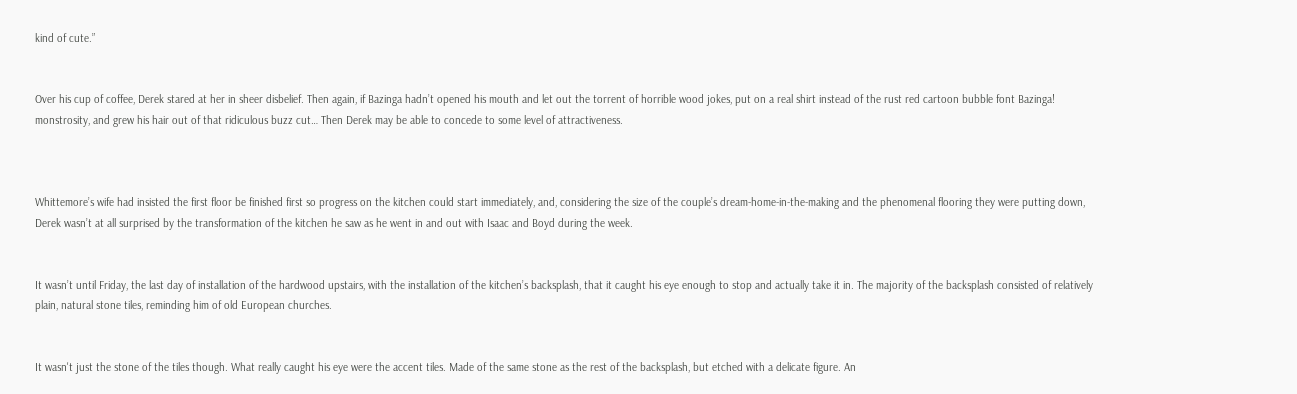kind of cute.”


Over his cup of coffee, Derek stared at her in sheer disbelief. Then again, if Bazinga hadn’t opened his mouth and let out the torrent of horrible wood jokes, put on a real shirt instead of the rust red cartoon bubble font Bazinga! monstrosity, and grew his hair out of that ridiculous buzz cut… Then Derek may be able to concede to some level of attractiveness.



Whittemore’s wife had insisted the first floor be finished first so progress on the kitchen could start immediately, and, considering the size of the couple’s dream-home-in-the-making and the phenomenal flooring they were putting down, Derek wasn’t at all surprised by the transformation of the kitchen he saw as he went in and out with Isaac and Boyd during the week.


It wasn’t until Friday, the last day of installation of the hardwood upstairs, with the installation of the kitchen’s backsplash, that it caught his eye enough to stop and actually take it in. The majority of the backsplash consisted of relatively plain, natural stone tiles, reminding him of old European churches.


It wasn't just the stone of the tiles though. What really caught his eye were the accent tiles. Made of the same stone as the rest of the backsplash, but etched with a delicate figure. An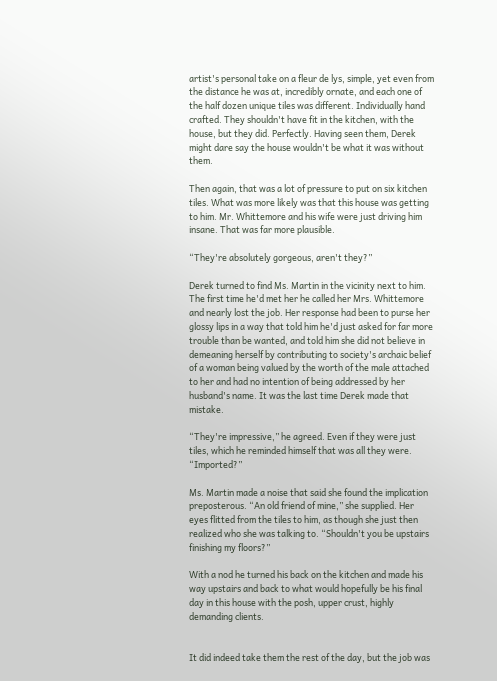artist's personal take on a fleur de lys, simple, yet even from the distance he was at, incredibly ornate, and each one of the half dozen unique tiles was different. Individually hand crafted. They shouldn't have fit in the kitchen, with the house, but they did. Perfectly. Having seen them, Derek might dare say the house wouldn't be what it was without them.

Then again, that was a lot of pressure to put on six kitchen tiles. What was more likely was that this house was getting to him. Mr. Whittemore and his wife were just driving him insane. That was far more plausible.

“They're absolutely gorgeous, aren't they?”

Derek turned to find Ms. Martin in the vicinity next to him. The first time he'd met her he called her Mrs. Whittemore and nearly lost the job. Her response had been to purse her glossy lips in a way that told him he'd just asked for far more trouble than be wanted, and told him she did not believe in demeaning herself by contributing to society's archaic belief of a woman being valued by the worth of the male attached to her and had no intention of being addressed by her husband's name. It was the last time Derek made that mistake.

“They're impressive,” he agreed. Even if they were just tiles, which he reminded himself that was all they were. “Imported?”

Ms. Martin made a noise that said she found the implication preposterous. “An old friend of mine,” she supplied. Her eyes flitted from the tiles to him, as though she just then realized who she was talking to. “Shouldn't you be upstairs finishing my floors?”

With a nod he turned his back on the kitchen and made his way upstairs and back to what would hopefully be his final day in this house with the posh, upper crust, highly demanding clients.


It did indeed take them the rest of the day, but the job was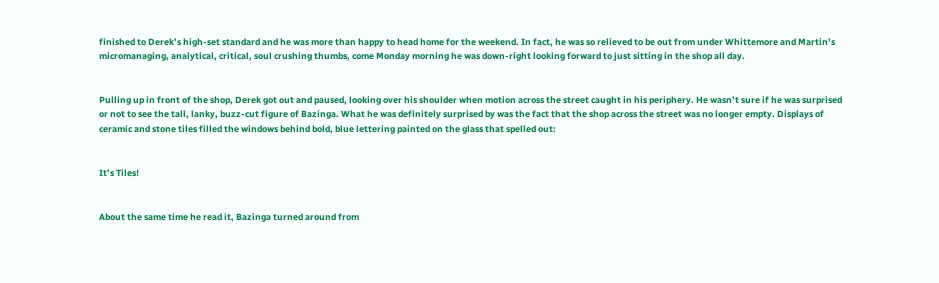finished to Derek’s high-set standard and he was more than happy to head home for the weekend. In fact, he was so relieved to be out from under Whittemore and Martin’s micromanaging, analytical, critical, soul crushing thumbs, come Monday morning he was down-right looking forward to just sitting in the shop all day.


Pulling up in front of the shop, Derek got out and paused, looking over his shoulder when motion across the street caught in his periphery. He wasn’t sure if he was surprised or not to see the tall, lanky, buzz-cut figure of Bazinga. What he was definitely surprised by was the fact that the shop across the street was no longer empty. Displays of ceramic and stone tiles filled the windows behind bold, blue lettering painted on the glass that spelled out:


It’s Tiles!


About the same time he read it, Bazinga turned around from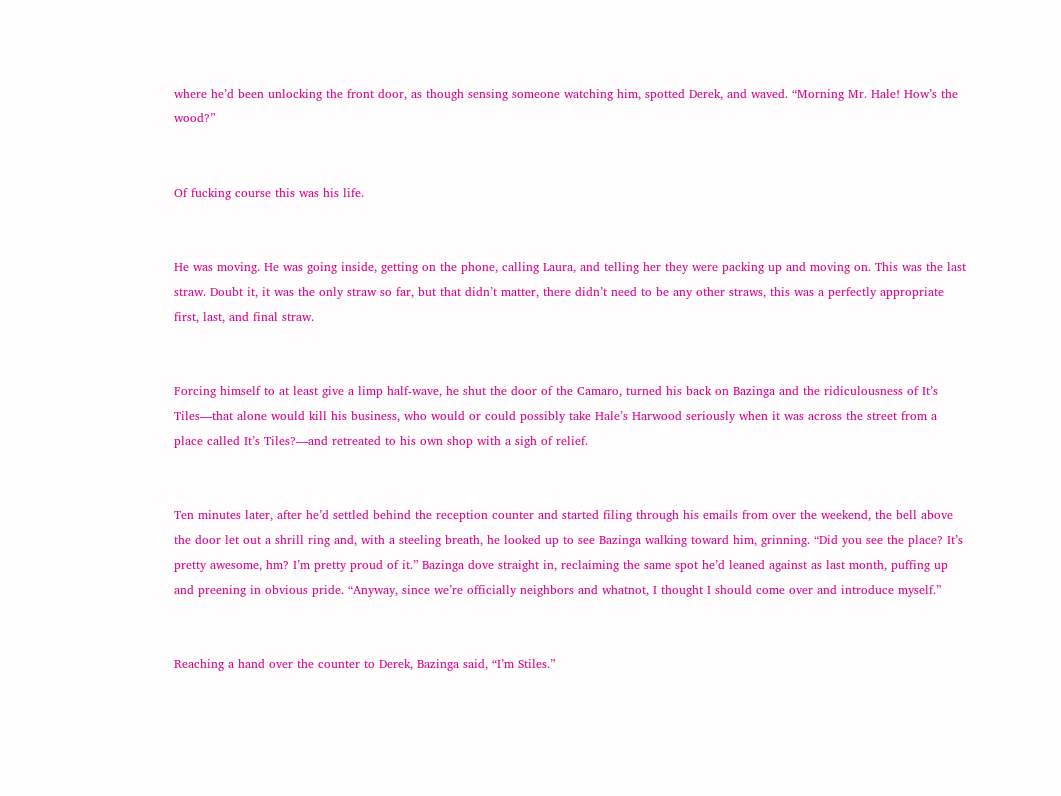where he’d been unlocking the front door, as though sensing someone watching him, spotted Derek, and waved. “Morning Mr. Hale! How’s the wood?”


Of fucking course this was his life.


He was moving. He was going inside, getting on the phone, calling Laura, and telling her they were packing up and moving on. This was the last straw. Doubt it, it was the only straw so far, but that didn’t matter, there didn’t need to be any other straws, this was a perfectly appropriate first, last, and final straw.


Forcing himself to at least give a limp half-wave, he shut the door of the Camaro, turned his back on Bazinga and the ridiculousness of It’s Tiles—that alone would kill his business, who would or could possibly take Hale’s Harwood seriously when it was across the street from a place called It’s Tiles?—and retreated to his own shop with a sigh of relief.


Ten minutes later, after he’d settled behind the reception counter and started filing through his emails from over the weekend, the bell above the door let out a shrill ring and, with a steeling breath, he looked up to see Bazinga walking toward him, grinning. “Did you see the place? It’s pretty awesome, hm? I’m pretty proud of it.” Bazinga dove straight in, reclaiming the same spot he’d leaned against as last month, puffing up and preening in obvious pride. “Anyway, since we’re officially neighbors and whatnot, I thought I should come over and introduce myself.”


Reaching a hand over the counter to Derek, Bazinga said, “I’m Stiles.”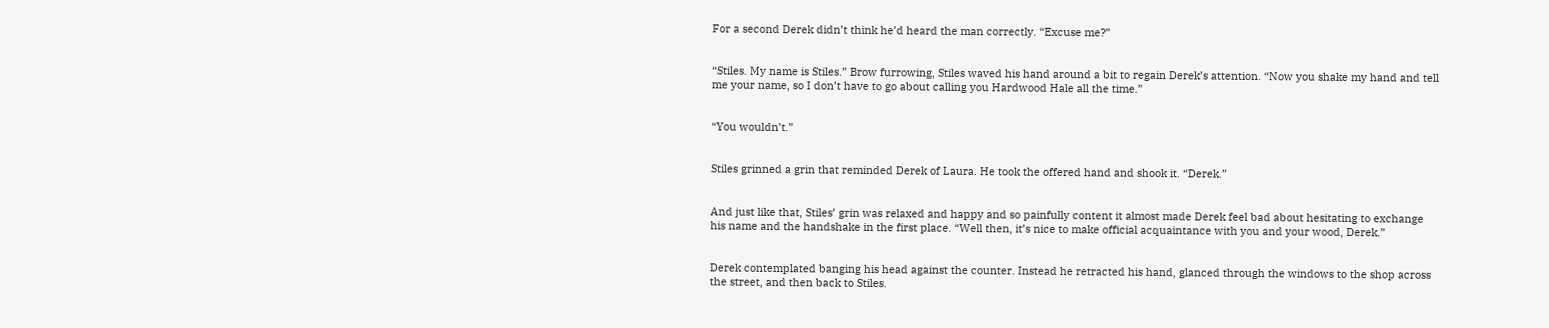For a second Derek didn’t think he’d heard the man correctly. “Excuse me?”


“Stiles. My name is Stiles.” Brow furrowing, Stiles waved his hand around a bit to regain Derek’s attention. “Now you shake my hand and tell me your name, so I don’t have to go about calling you Hardwood Hale all the time.”


“You wouldn’t.”


Stiles grinned a grin that reminded Derek of Laura. He took the offered hand and shook it. “Derek.”


And just like that, Stiles’ grin was relaxed and happy and so painfully content it almost made Derek feel bad about hesitating to exchange his name and the handshake in the first place. “Well then, it’s nice to make official acquaintance with you and your wood, Derek.”


Derek contemplated banging his head against the counter. Instead he retracted his hand, glanced through the windows to the shop across the street, and then back to Stiles.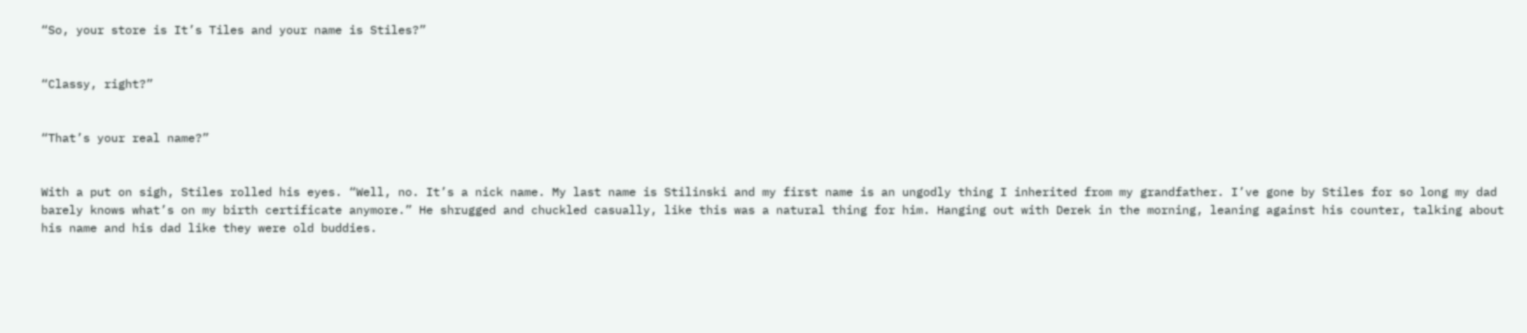“So, your store is It’s Tiles and your name is Stiles?”


“Classy, right?”


“That’s your real name?”


With a put on sigh, Stiles rolled his eyes. “Well, no. It’s a nick name. My last name is Stilinski and my first name is an ungodly thing I inherited from my grandfather. I’ve gone by Stiles for so long my dad barely knows what’s on my birth certificate anymore.” He shrugged and chuckled casually, like this was a natural thing for him. Hanging out with Derek in the morning, leaning against his counter, talking about his name and his dad like they were old buddies.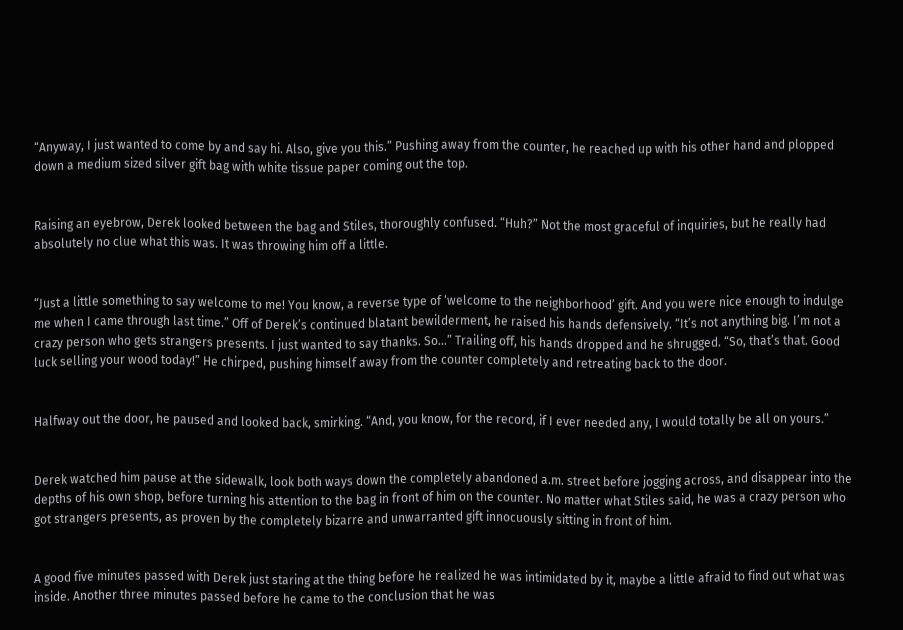“Anyway, I just wanted to come by and say hi. Also, give you this.” Pushing away from the counter, he reached up with his other hand and plopped down a medium sized silver gift bag with white tissue paper coming out the top.


Raising an eyebrow, Derek looked between the bag and Stiles, thoroughly confused. “Huh?” Not the most graceful of inquiries, but he really had absolutely no clue what this was. It was throwing him off a little.


“Just a little something to say welcome to me! You know, a reverse type of ‘welcome to the neighborhood’ gift. And you were nice enough to indulge me when I came through last time.” Off of Derek’s continued blatant bewilderment, he raised his hands defensively. “It’s not anything big. I’m not a crazy person who gets strangers presents. I just wanted to say thanks. So…” Trailing off, his hands dropped and he shrugged. “So, that’s that. Good luck selling your wood today!” He chirped, pushing himself away from the counter completely and retreating back to the door.


Halfway out the door, he paused and looked back, smirking. “And, you know, for the record, if I ever needed any, I would totally be all on yours.”


Derek watched him pause at the sidewalk, look both ways down the completely abandoned a.m. street before jogging across, and disappear into the depths of his own shop, before turning his attention to the bag in front of him on the counter. No matter what Stiles said, he was a crazy person who got strangers presents, as proven by the completely bizarre and unwarranted gift innocuously sitting in front of him.


A good five minutes passed with Derek just staring at the thing before he realized he was intimidated by it, maybe a little afraid to find out what was inside. Another three minutes passed before he came to the conclusion that he was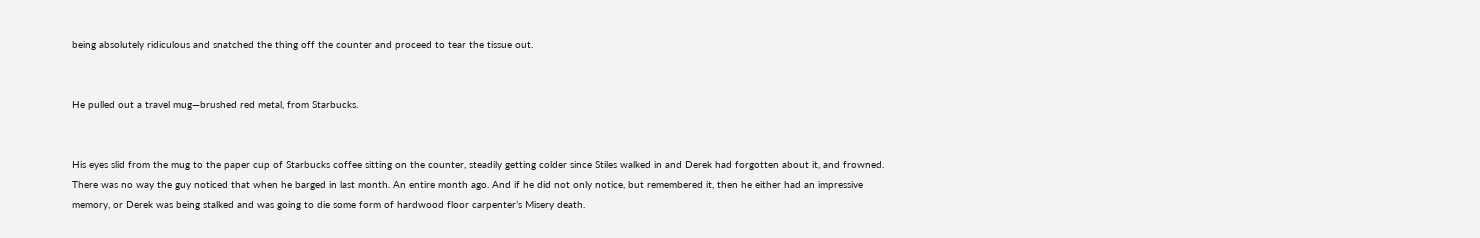being absolutely ridiculous and snatched the thing off the counter and proceed to tear the tissue out.


He pulled out a travel mug—brushed red metal, from Starbucks.


His eyes slid from the mug to the paper cup of Starbucks coffee sitting on the counter, steadily getting colder since Stiles walked in and Derek had forgotten about it, and frowned. There was no way the guy noticed that when he barged in last month. An entire month ago. And if he did not only notice, but remembered it, then he either had an impressive memory, or Derek was being stalked and was going to die some form of hardwood floor carpenter’s Misery death.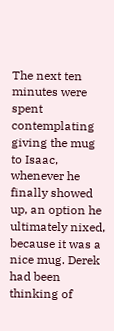The next ten minutes were spent contemplating giving the mug to Isaac, whenever he finally showed up, an option he ultimately nixed, because it was a nice mug. Derek had been thinking of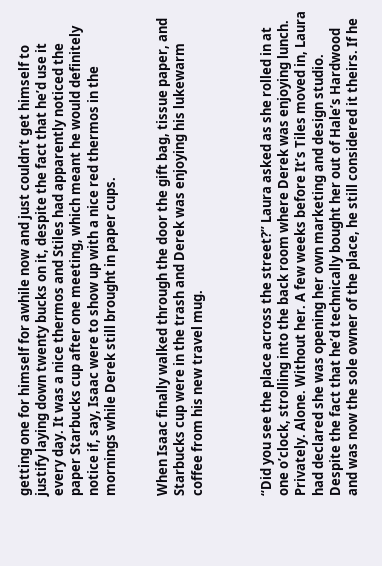getting one for himself for awhile now and just couldn’t get himself to justify laying down twenty bucks on it, despite the fact that he’d use it every day. It was a nice thermos and Stiles had apparently noticed the paper Starbucks cup after one meeting, which meant he would definitely notice if, say, Isaac were to show up with a nice red thermos in the mornings while Derek still brought in paper cups.


When Isaac finally walked through the door the gift bag, tissue paper, and Starbucks cup were in the trash and Derek was enjoying his lukewarm coffee from his new travel mug.



“Did you see the place across the street?” Laura asked as she rolled in at one o’clock, strolling into the back room where Derek was enjoying lunch. Privately. Alone. Without her. A few weeks before It’s Tiles moved in, Laura had declared she was opening her own marketing and design studio. Despite the fact that he’d technically bought her out of Hale’s Hardwood and was now the sole owner of the place, he still considered it theirs. If he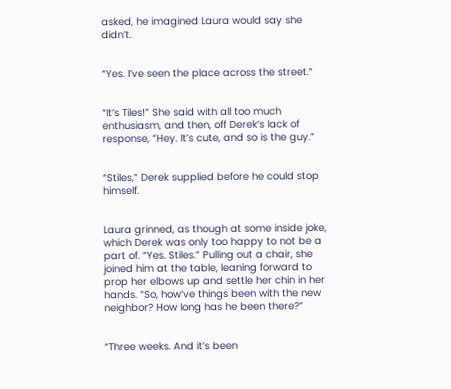asked, he imagined Laura would say she didn’t.


“Yes. I’ve seen the place across the street.”


“It’s Tiles!” She said with all too much enthusiasm, and then, off Derek’s lack of response, “Hey. It’s cute, and so is the guy.”


“Stiles,” Derek supplied before he could stop himself.


Laura grinned, as though at some inside joke, which Derek was only too happy to not be a part of. “Yes. Stiles.” Pulling out a chair, she joined him at the table, leaning forward to prop her elbows up and settle her chin in her hands. “So, how’ve things been with the new neighbor? How long has he been there?”


“Three weeks. And it’s been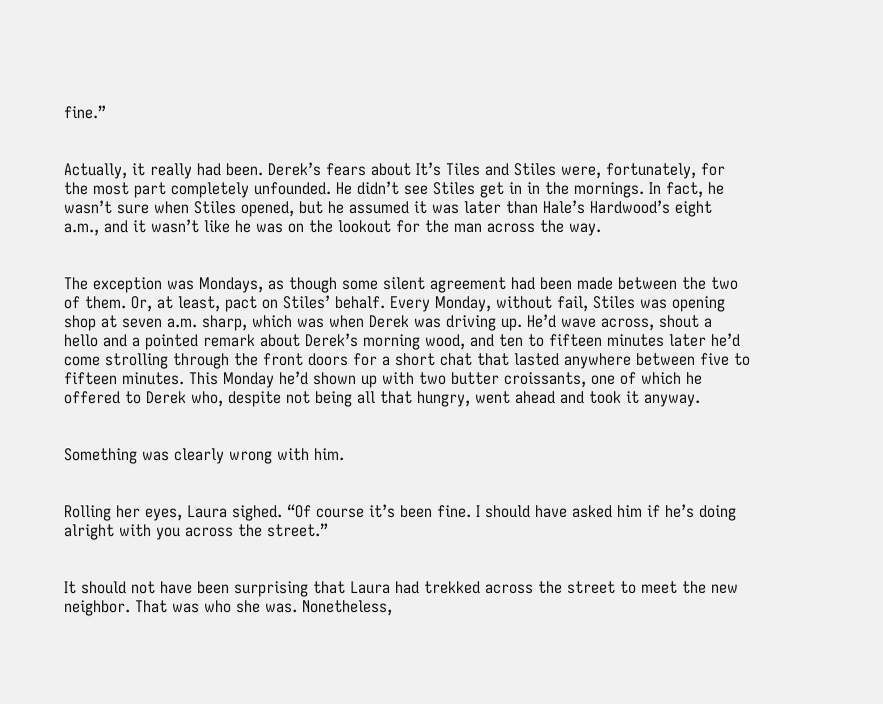fine.”


Actually, it really had been. Derek’s fears about It’s Tiles and Stiles were, fortunately, for the most part completely unfounded. He didn’t see Stiles get in in the mornings. In fact, he wasn’t sure when Stiles opened, but he assumed it was later than Hale’s Hardwood’s eight a.m., and it wasn’t like he was on the lookout for the man across the way.


The exception was Mondays, as though some silent agreement had been made between the two of them. Or, at least, pact on Stiles’ behalf. Every Monday, without fail, Stiles was opening shop at seven a.m. sharp, which was when Derek was driving up. He’d wave across, shout a hello and a pointed remark about Derek’s morning wood, and ten to fifteen minutes later he’d come strolling through the front doors for a short chat that lasted anywhere between five to fifteen minutes. This Monday he’d shown up with two butter croissants, one of which he offered to Derek who, despite not being all that hungry, went ahead and took it anyway.


Something was clearly wrong with him.


Rolling her eyes, Laura sighed. “Of course it’s been fine. I should have asked him if he’s doing alright with you across the street.”


It should not have been surprising that Laura had trekked across the street to meet the new neighbor. That was who she was. Nonetheless,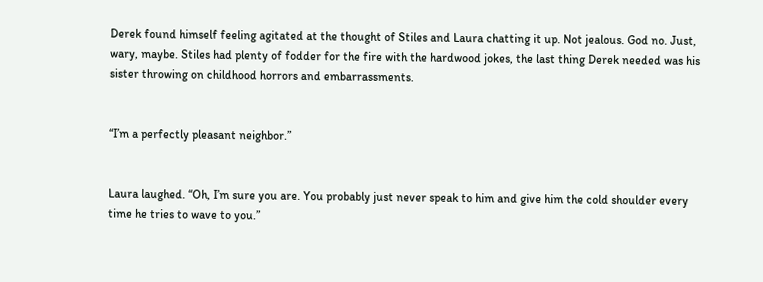Derek found himself feeling agitated at the thought of Stiles and Laura chatting it up. Not jealous. God no. Just, wary, maybe. Stiles had plenty of fodder for the fire with the hardwood jokes, the last thing Derek needed was his sister throwing on childhood horrors and embarrassments.


“I’m a perfectly pleasant neighbor.”


Laura laughed. “Oh, I’m sure you are. You probably just never speak to him and give him the cold shoulder every time he tries to wave to you.”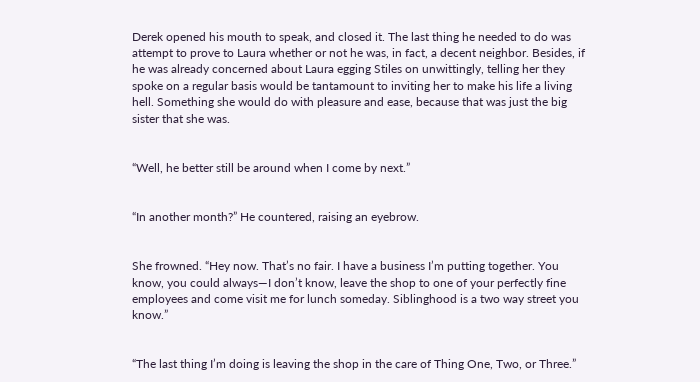Derek opened his mouth to speak, and closed it. The last thing he needed to do was attempt to prove to Laura whether or not he was, in fact, a decent neighbor. Besides, if he was already concerned about Laura egging Stiles on unwittingly, telling her they spoke on a regular basis would be tantamount to inviting her to make his life a living hell. Something she would do with pleasure and ease, because that was just the big sister that she was.


“Well, he better still be around when I come by next.”


“In another month?” He countered, raising an eyebrow.


She frowned. “Hey now. That’s no fair. I have a business I’m putting together. You know, you could always—I don’t know, leave the shop to one of your perfectly fine employees and come visit me for lunch someday. Siblinghood is a two way street you know.”


“The last thing I’m doing is leaving the shop in the care of Thing One, Two, or Three.”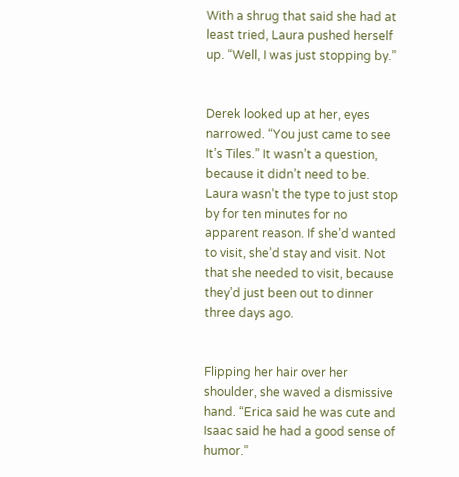With a shrug that said she had at least tried, Laura pushed herself up. “Well, I was just stopping by.”


Derek looked up at her, eyes narrowed. “You just came to see It’s Tiles.” It wasn’t a question, because it didn’t need to be. Laura wasn’t the type to just stop by for ten minutes for no apparent reason. If she’d wanted to visit, she’d stay and visit. Not that she needed to visit, because they’d just been out to dinner three days ago.


Flipping her hair over her shoulder, she waved a dismissive hand. “Erica said he was cute and Isaac said he had a good sense of humor.”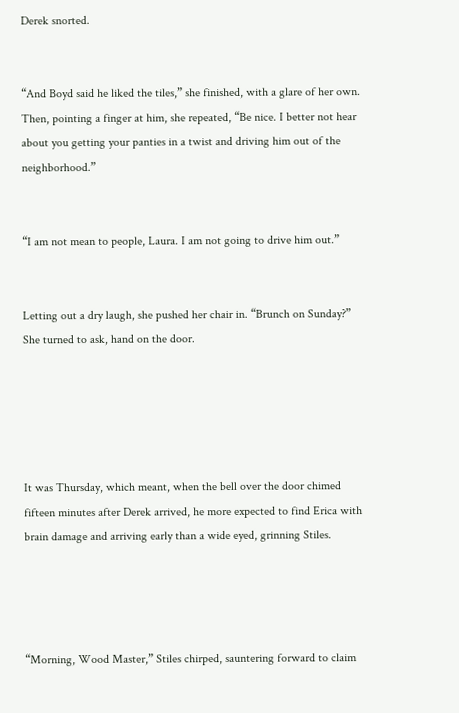Derek snorted.


“And Boyd said he liked the tiles,” she finished, with a glare of her own. Then, pointing a finger at him, she repeated, “Be nice. I better not hear about you getting your panties in a twist and driving him out of the neighborhood.”


“I am not mean to people, Laura. I am not going to drive him out.”


Letting out a dry laugh, she pushed her chair in. “Brunch on Sunday?” She turned to ask, hand on the door.





It was Thursday, which meant, when the bell over the door chimed fifteen minutes after Derek arrived, he more expected to find Erica with brain damage and arriving early than a wide eyed, grinning Stiles.




“Morning, Wood Master,” Stiles chirped, sauntering forward to claim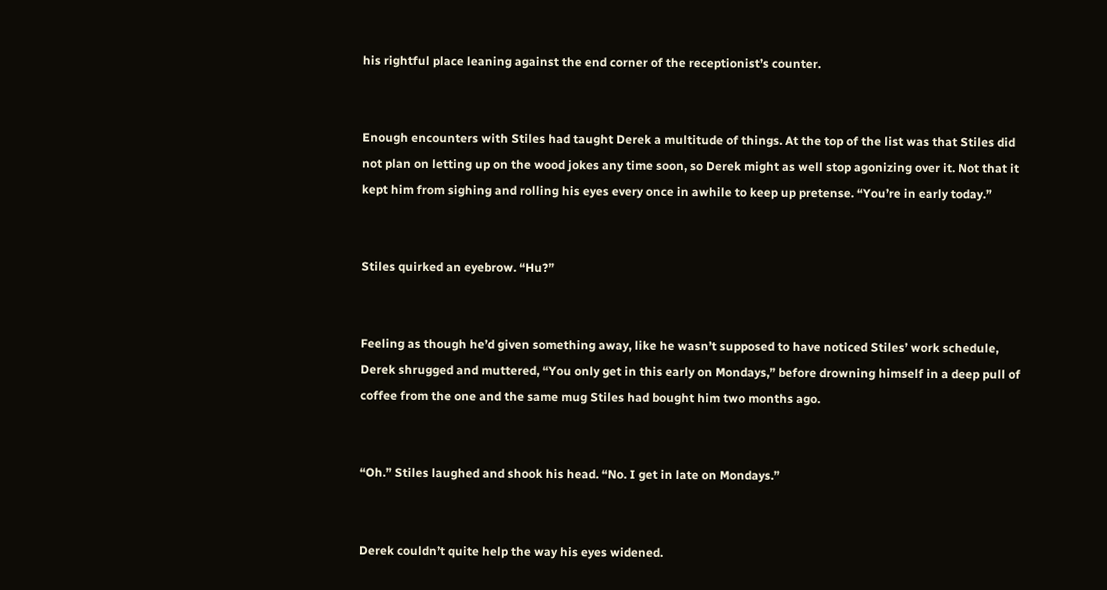his rightful place leaning against the end corner of the receptionist’s counter.


Enough encounters with Stiles had taught Derek a multitude of things. At the top of the list was that Stiles did not plan on letting up on the wood jokes any time soon, so Derek might as well stop agonizing over it. Not that it kept him from sighing and rolling his eyes every once in awhile to keep up pretense. “You’re in early today.”


Stiles quirked an eyebrow. “Hu?”


Feeling as though he’d given something away, like he wasn’t supposed to have noticed Stiles’ work schedule, Derek shrugged and muttered, “You only get in this early on Mondays,” before drowning himself in a deep pull of coffee from the one and the same mug Stiles had bought him two months ago.


“Oh.” Stiles laughed and shook his head. “No. I get in late on Mondays.”


Derek couldn’t quite help the way his eyes widened.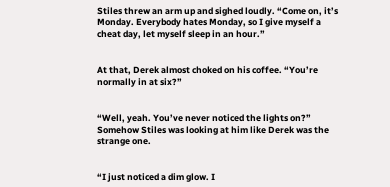Stiles threw an arm up and sighed loudly. “Come on, it’s Monday. Everybody hates Monday, so I give myself a cheat day, let myself sleep in an hour.”


At that, Derek almost choked on his coffee. “You’re normally in at six?”


“Well, yeah. You’ve never noticed the lights on?” Somehow Stiles was looking at him like Derek was the strange one.


“I just noticed a dim glow. I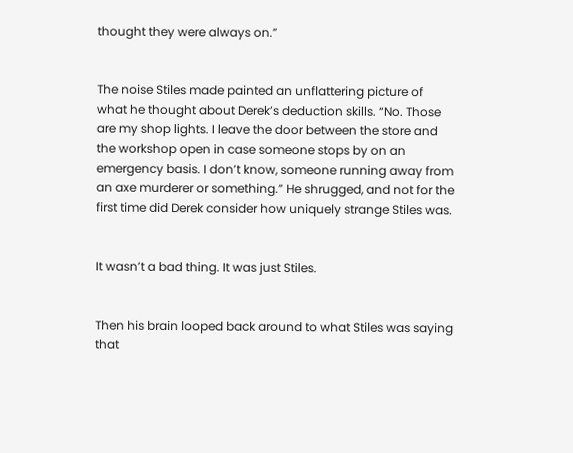thought they were always on.”


The noise Stiles made painted an unflattering picture of what he thought about Derek’s deduction skills. “No. Those are my shop lights. I leave the door between the store and the workshop open in case someone stops by on an emergency basis. I don’t know, someone running away from an axe murderer or something.” He shrugged, and not for the first time did Derek consider how uniquely strange Stiles was.


It wasn’t a bad thing. It was just Stiles.


Then his brain looped back around to what Stiles was saying that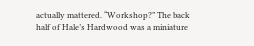actually mattered. “Workshop?” The back half of Hale’s Hardwood was a miniature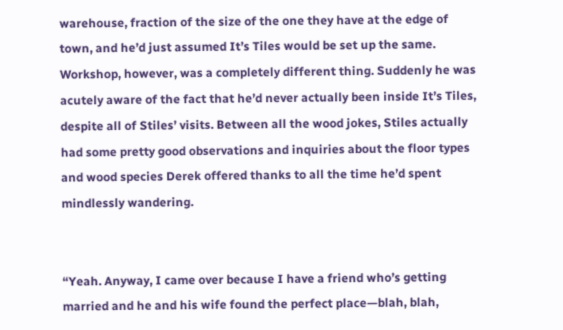warehouse, fraction of the size of the one they have at the edge of town, and he’d just assumed It’s Tiles would be set up the same. Workshop, however, was a completely different thing. Suddenly he was acutely aware of the fact that he’d never actually been inside It’s Tiles, despite all of Stiles’ visits. Between all the wood jokes, Stiles actually had some pretty good observations and inquiries about the floor types and wood species Derek offered thanks to all the time he’d spent mindlessly wandering.


“Yeah. Anyway, I came over because I have a friend who’s getting married and he and his wife found the perfect place—blah, blah,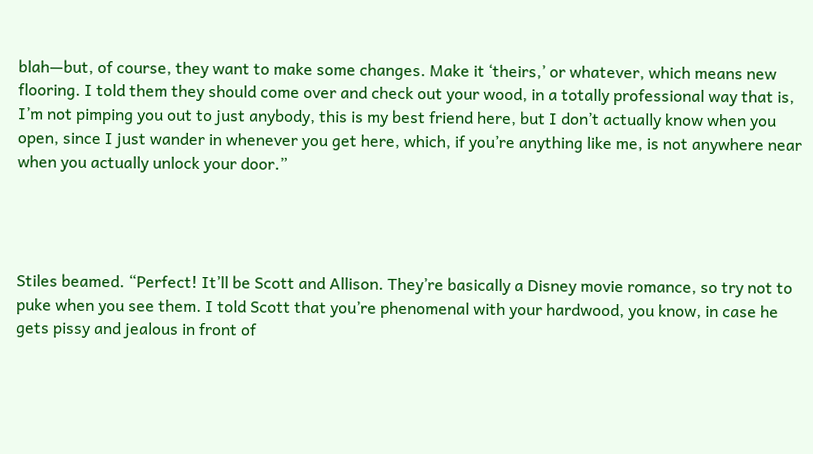blah—but, of course, they want to make some changes. Make it ‘theirs,’ or whatever, which means new flooring. I told them they should come over and check out your wood, in a totally professional way that is, I’m not pimping you out to just anybody, this is my best friend here, but I don’t actually know when you open, since I just wander in whenever you get here, which, if you’re anything like me, is not anywhere near when you actually unlock your door.”




Stiles beamed. “Perfect! It’ll be Scott and Allison. They’re basically a Disney movie romance, so try not to puke when you see them. I told Scott that you’re phenomenal with your hardwood, you know, in case he gets pissy and jealous in front of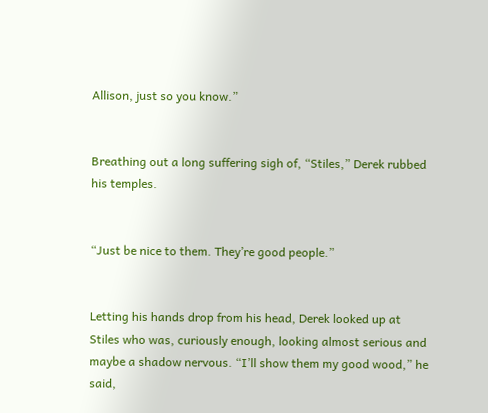Allison, just so you know.”


Breathing out a long suffering sigh of, “Stiles,” Derek rubbed his temples.


“Just be nice to them. They’re good people.”


Letting his hands drop from his head, Derek looked up at Stiles who was, curiously enough, looking almost serious and maybe a shadow nervous. “I’ll show them my good wood,” he said,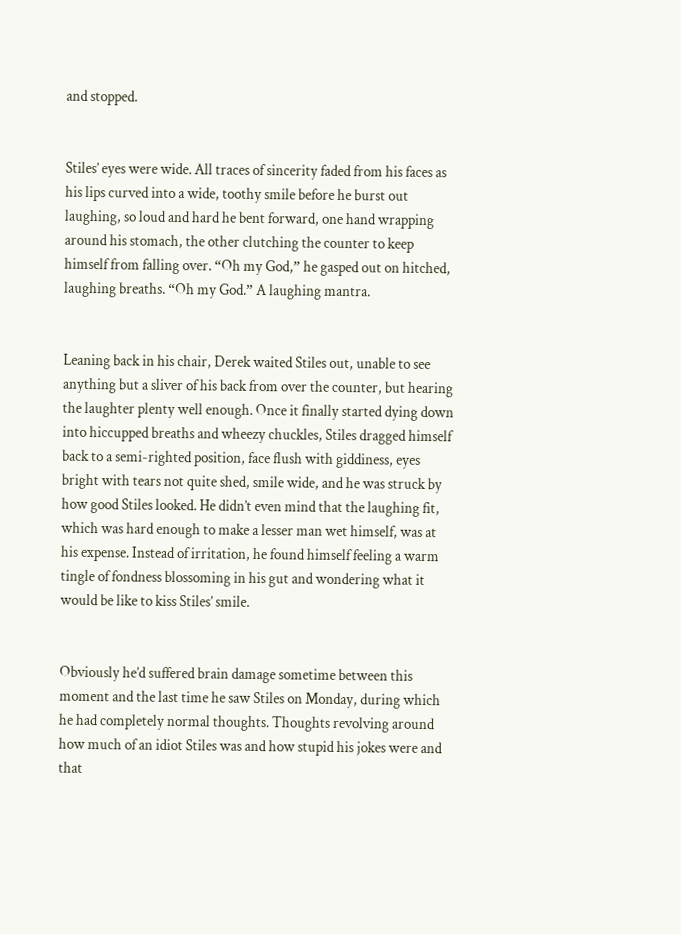and stopped.


Stiles’ eyes were wide. All traces of sincerity faded from his faces as his lips curved into a wide, toothy smile before he burst out laughing, so loud and hard he bent forward, one hand wrapping around his stomach, the other clutching the counter to keep himself from falling over. “Oh my God,” he gasped out on hitched, laughing breaths. “Oh my God.” A laughing mantra.


Leaning back in his chair, Derek waited Stiles out, unable to see anything but a sliver of his back from over the counter, but hearing the laughter plenty well enough. Once it finally started dying down into hiccupped breaths and wheezy chuckles, Stiles dragged himself back to a semi-righted position, face flush with giddiness, eyes bright with tears not quite shed, smile wide, and he was struck by how good Stiles looked. He didn’t even mind that the laughing fit, which was hard enough to make a lesser man wet himself, was at his expense. Instead of irritation, he found himself feeling a warm tingle of fondness blossoming in his gut and wondering what it would be like to kiss Stiles’ smile.


Obviously he’d suffered brain damage sometime between this moment and the last time he saw Stiles on Monday, during which he had completely normal thoughts. Thoughts revolving around how much of an idiot Stiles was and how stupid his jokes were and that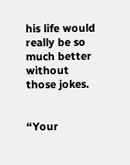his life would really be so much better without those jokes.


“Your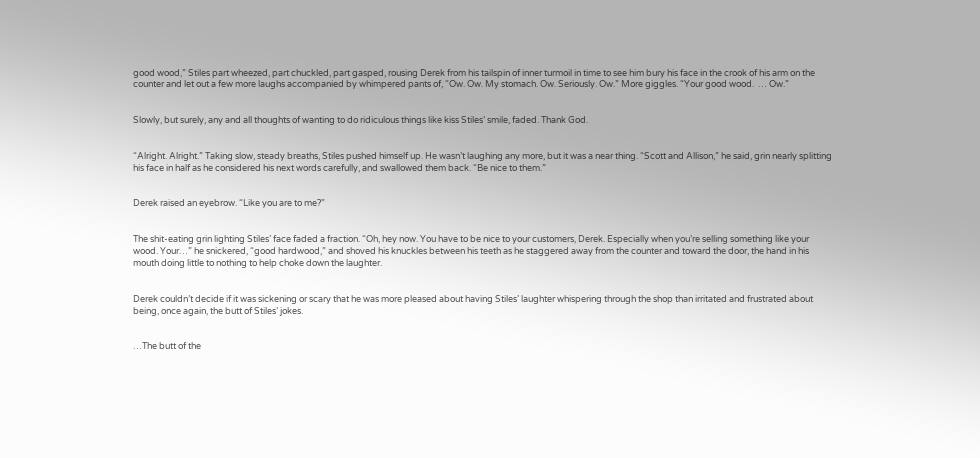good wood,” Stiles part wheezed, part chuckled, part gasped, rousing Derek from his tailspin of inner turmoil in time to see him bury his face in the crook of his arm on the counter and let out a few more laughs accompanied by whimpered pants of, “Ow. Ow. My stomach. Ow. Seriously. Ow.” More giggles. “Your good wood.  … Ow.”


Slowly, but surely, any and all thoughts of wanting to do ridiculous things like kiss Stiles’ smile, faded. Thank God.


“Alright. Alright.” Taking slow, steady breaths, Stiles pushed himself up. He wasn’t laughing any more, but it was a near thing. “Scott and Allison,” he said, grin nearly splitting his face in half as he considered his next words carefully, and swallowed them back. “Be nice to them.”


Derek raised an eyebrow. “Like you are to me?”


The shit-eating grin lighting Stiles’ face faded a fraction. “Oh, hey now. You have to be nice to your customers, Derek. Especially when you’re selling something like your wood. Your…” he snickered, “good hardwood,” and shoved his knuckles between his teeth as he staggered away from the counter and toward the door, the hand in his mouth doing little to nothing to help choke down the laughter.


Derek couldn’t decide if it was sickening or scary that he was more pleased about having Stiles’ laughter whispering through the shop than irritated and frustrated about being, once again, the butt of Stiles’ jokes.


…The butt of the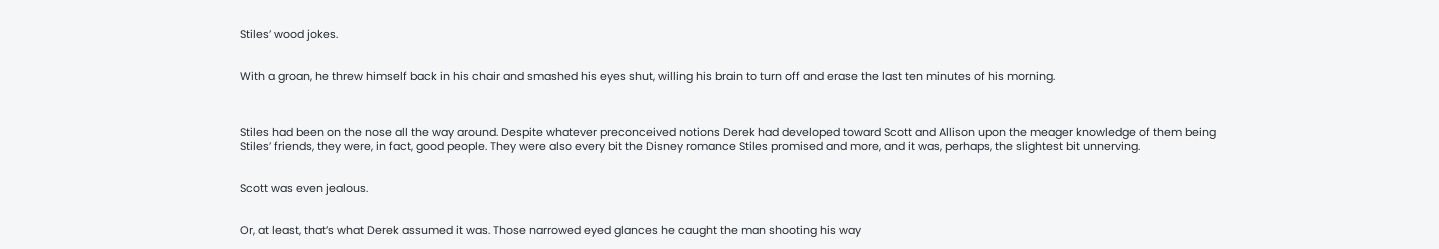Stiles’ wood jokes.


With a groan, he threw himself back in his chair and smashed his eyes shut, willing his brain to turn off and erase the last ten minutes of his morning.



Stiles had been on the nose all the way around. Despite whatever preconceived notions Derek had developed toward Scott and Allison upon the meager knowledge of them being Stiles’ friends, they were, in fact, good people. They were also every bit the Disney romance Stiles promised and more, and it was, perhaps, the slightest bit unnerving.


Scott was even jealous.


Or, at least, that’s what Derek assumed it was. Those narrowed eyed glances he caught the man shooting his way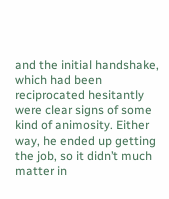and the initial handshake, which had been reciprocated hesitantly were clear signs of some kind of animosity. Either way, he ended up getting the job, so it didn’t much matter in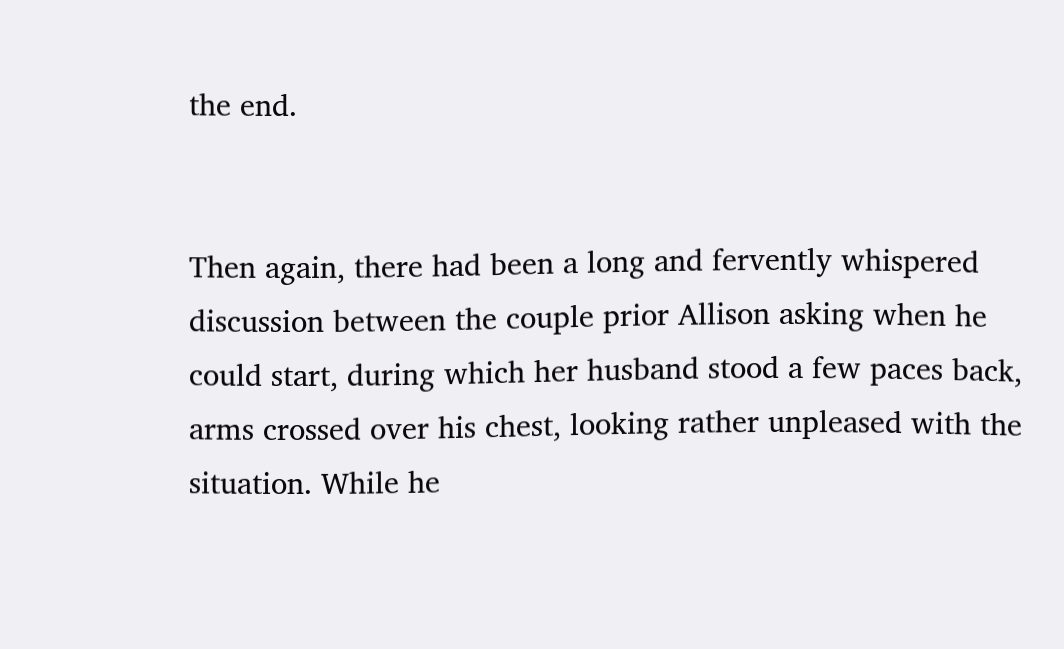the end.


Then again, there had been a long and fervently whispered discussion between the couple prior Allison asking when he could start, during which her husband stood a few paces back, arms crossed over his chest, looking rather unpleased with the situation. While he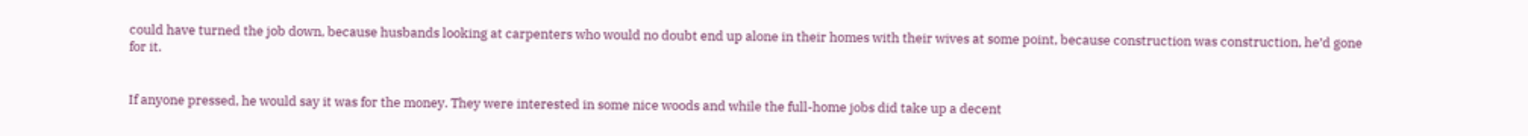could have turned the job down, because husbands looking at carpenters who would no doubt end up alone in their homes with their wives at some point, because construction was construction, he’d gone for it.


If anyone pressed, he would say it was for the money. They were interested in some nice woods and while the full-home jobs did take up a decent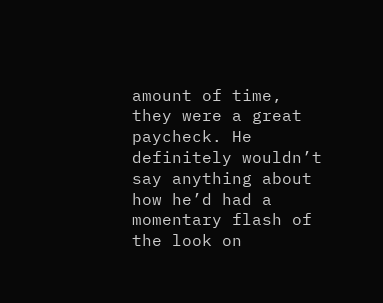amount of time, they were a great paycheck. He definitely wouldn’t say anything about how he’d had a momentary flash of the look on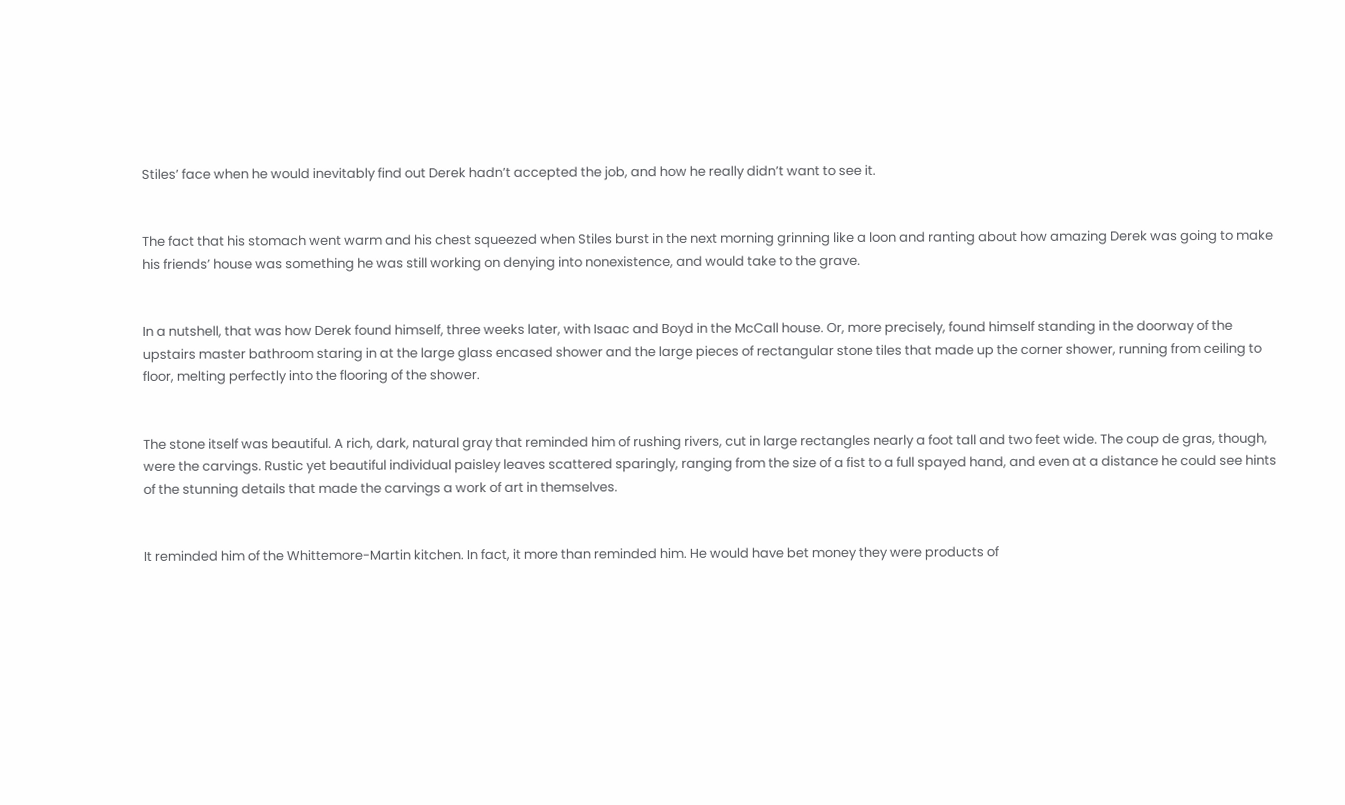Stiles’ face when he would inevitably find out Derek hadn’t accepted the job, and how he really didn’t want to see it.


The fact that his stomach went warm and his chest squeezed when Stiles burst in the next morning grinning like a loon and ranting about how amazing Derek was going to make his friends’ house was something he was still working on denying into nonexistence, and would take to the grave.


In a nutshell, that was how Derek found himself, three weeks later, with Isaac and Boyd in the McCall house. Or, more precisely, found himself standing in the doorway of the upstairs master bathroom staring in at the large glass encased shower and the large pieces of rectangular stone tiles that made up the corner shower, running from ceiling to floor, melting perfectly into the flooring of the shower.


The stone itself was beautiful. A rich, dark, natural gray that reminded him of rushing rivers, cut in large rectangles nearly a foot tall and two feet wide. The coup de gras, though, were the carvings. Rustic yet beautiful individual paisley leaves scattered sparingly, ranging from the size of a fist to a full spayed hand, and even at a distance he could see hints of the stunning details that made the carvings a work of art in themselves.


It reminded him of the Whittemore-Martin kitchen. In fact, it more than reminded him. He would have bet money they were products of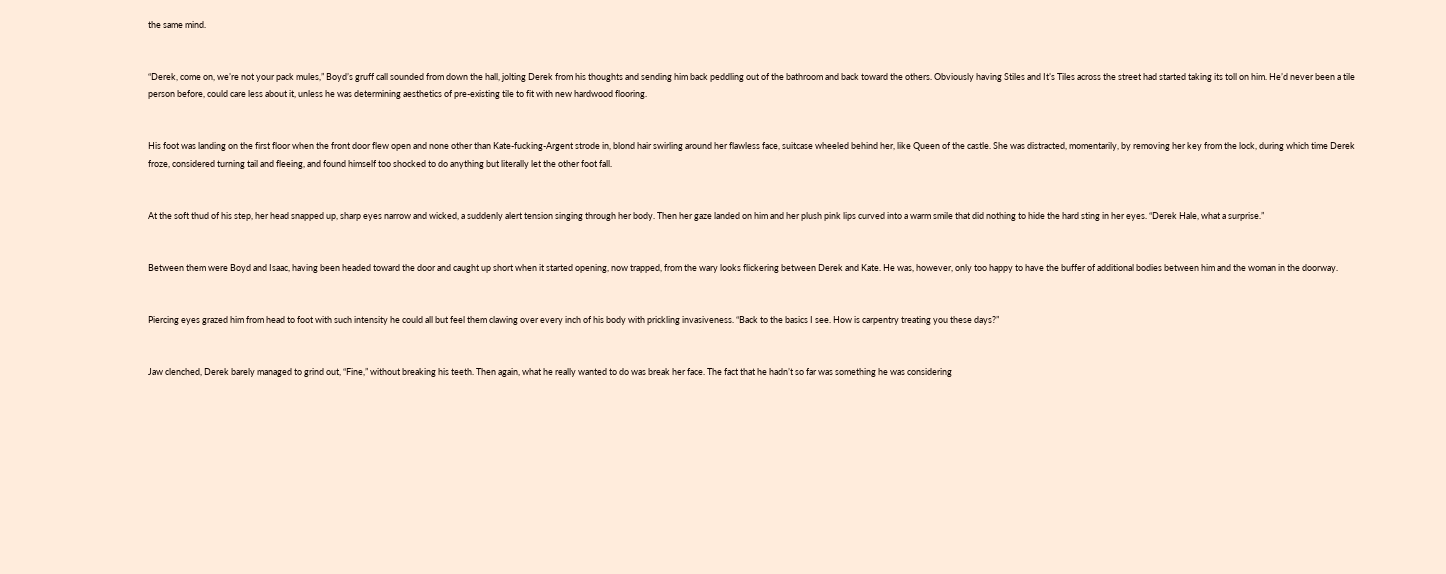the same mind.


“Derek, come on, we’re not your pack mules,” Boyd’s gruff call sounded from down the hall, jolting Derek from his thoughts and sending him back peddling out of the bathroom and back toward the others. Obviously having Stiles and It’s Tiles across the street had started taking its toll on him. He’d never been a tile person before, could care less about it, unless he was determining aesthetics of pre-existing tile to fit with new hardwood flooring.


His foot was landing on the first floor when the front door flew open and none other than Kate-fucking-Argent strode in, blond hair swirling around her flawless face, suitcase wheeled behind her, like Queen of the castle. She was distracted, momentarily, by removing her key from the lock, during which time Derek froze, considered turning tail and fleeing, and found himself too shocked to do anything but literally let the other foot fall.


At the soft thud of his step, her head snapped up, sharp eyes narrow and wicked, a suddenly alert tension singing through her body. Then her gaze landed on him and her plush pink lips curved into a warm smile that did nothing to hide the hard sting in her eyes. “Derek Hale, what a surprise.”


Between them were Boyd and Isaac, having been headed toward the door and caught up short when it started opening, now trapped, from the wary looks flickering between Derek and Kate. He was, however, only too happy to have the buffer of additional bodies between him and the woman in the doorway.


Piercing eyes grazed him from head to foot with such intensity he could all but feel them clawing over every inch of his body with prickling invasiveness. “Back to the basics I see. How is carpentry treating you these days?”


Jaw clenched, Derek barely managed to grind out, “Fine,” without breaking his teeth. Then again, what he really wanted to do was break her face. The fact that he hadn’t so far was something he was considering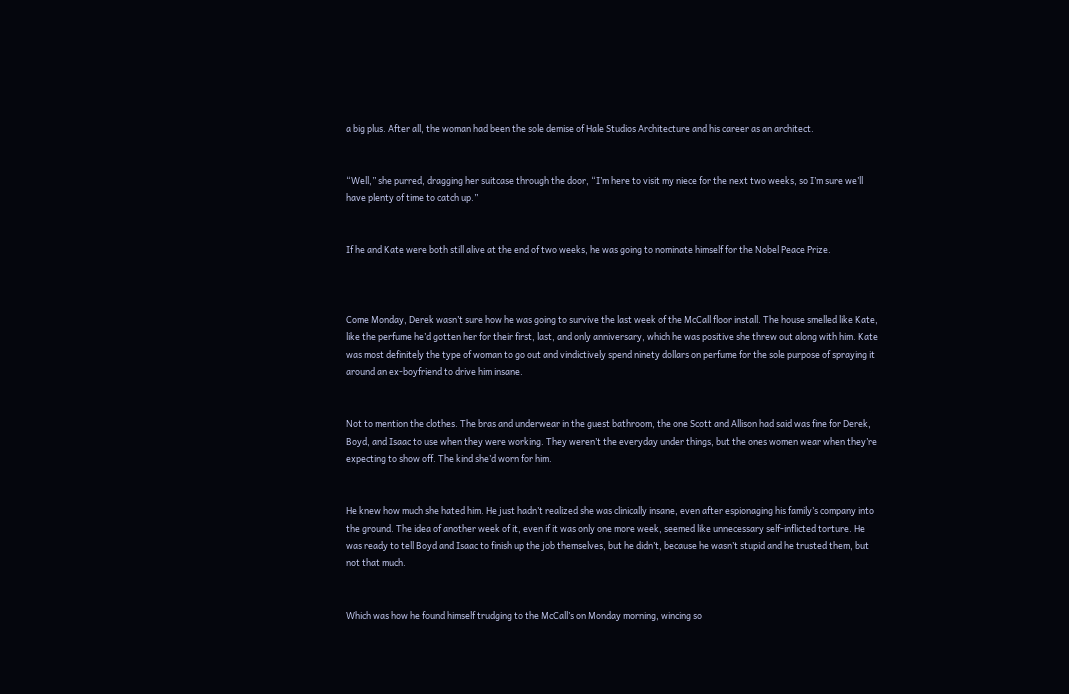a big plus. After all, the woman had been the sole demise of Hale Studios Architecture and his career as an architect.


“Well,” she purred, dragging her suitcase through the door, “I’m here to visit my niece for the next two weeks, so I’m sure we’ll have plenty of time to catch up.”


If he and Kate were both still alive at the end of two weeks, he was going to nominate himself for the Nobel Peace Prize.



Come Monday, Derek wasn’t sure how he was going to survive the last week of the McCall floor install. The house smelled like Kate, like the perfume he’d gotten her for their first, last, and only anniversary, which he was positive she threw out along with him. Kate was most definitely the type of woman to go out and vindictively spend ninety dollars on perfume for the sole purpose of spraying it around an ex-boyfriend to drive him insane.


Not to mention the clothes. The bras and underwear in the guest bathroom, the one Scott and Allison had said was fine for Derek, Boyd, and Isaac to use when they were working. They weren’t the everyday under things, but the ones women wear when they’re expecting to show off. The kind she’d worn for him.


He knew how much she hated him. He just hadn’t realized she was clinically insane, even after espionaging his family’s company into the ground. The idea of another week of it, even if it was only one more week, seemed like unnecessary self-inflicted torture. He was ready to tell Boyd and Isaac to finish up the job themselves, but he didn’t, because he wasn’t stupid and he trusted them, but not that much.


Which was how he found himself trudging to the McCall’s on Monday morning, wincing so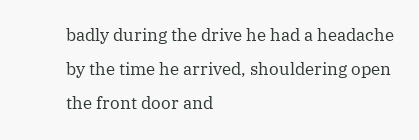badly during the drive he had a headache by the time he arrived, shouldering open the front door and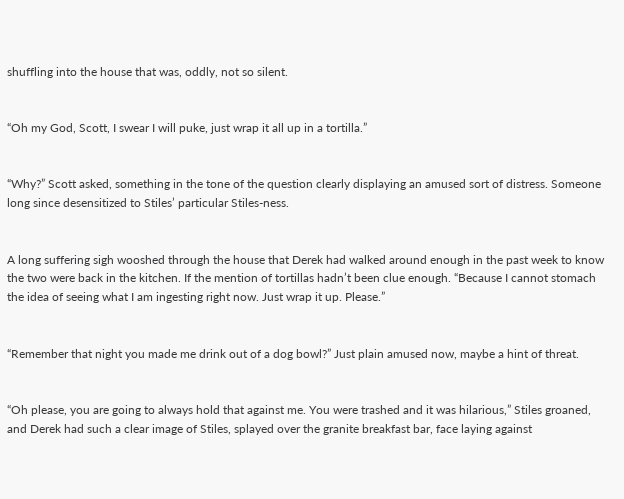shuffling into the house that was, oddly, not so silent.


“Oh my God, Scott, I swear I will puke, just wrap it all up in a tortilla.”


“Why?” Scott asked, something in the tone of the question clearly displaying an amused sort of distress. Someone long since desensitized to Stiles’ particular Stiles-ness.


A long suffering sigh wooshed through the house that Derek had walked around enough in the past week to know the two were back in the kitchen. If the mention of tortillas hadn’t been clue enough. “Because I cannot stomach the idea of seeing what I am ingesting right now. Just wrap it up. Please.”


“Remember that night you made me drink out of a dog bowl?” Just plain amused now, maybe a hint of threat.


“Oh please, you are going to always hold that against me. You were trashed and it was hilarious,” Stiles groaned, and Derek had such a clear image of Stiles, splayed over the granite breakfast bar, face laying against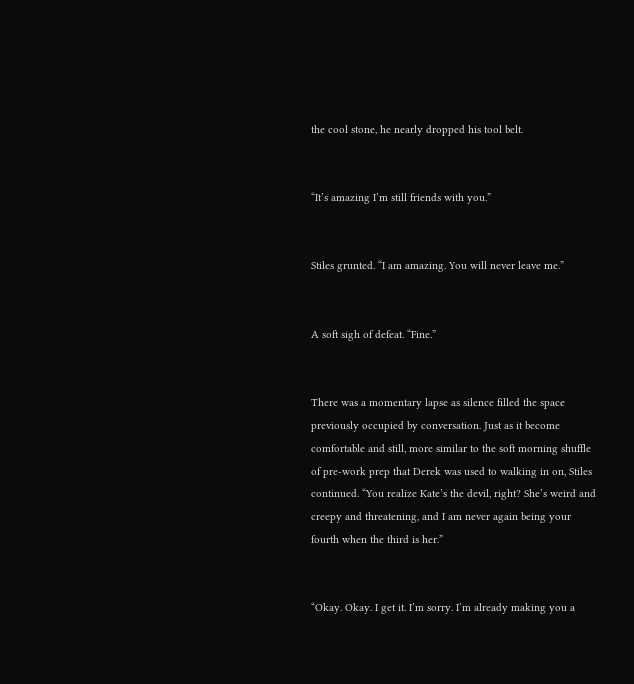the cool stone, he nearly dropped his tool belt.


“It’s amazing I’m still friends with you.”


Stiles grunted. “I am amazing. You will never leave me.”


A soft sigh of defeat. “Fine.”


There was a momentary lapse as silence filled the space previously occupied by conversation. Just as it become comfortable and still, more similar to the soft morning shuffle of pre-work prep that Derek was used to walking in on, Stiles continued. “You realize Kate’s the devil, right? She’s weird and creepy and threatening, and I am never again being your fourth when the third is her.”


“Okay. Okay. I get it. I’m sorry. I’m already making you a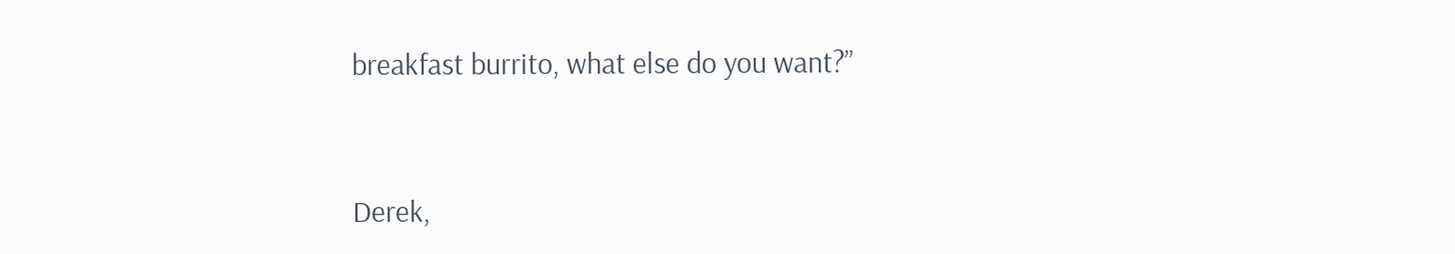breakfast burrito, what else do you want?”


Derek,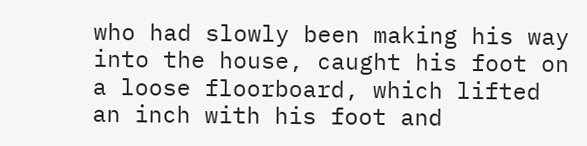who had slowly been making his way into the house, caught his foot on a loose floorboard, which lifted an inch with his foot and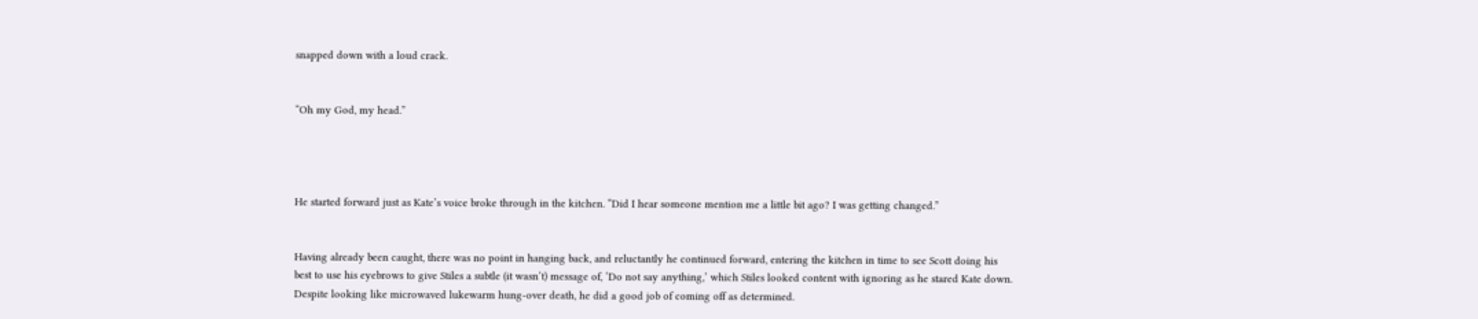snapped down with a loud crack.


“Oh my God, my head.”




He started forward just as Kate’s voice broke through in the kitchen. “Did I hear someone mention me a little bit ago? I was getting changed.”


Having already been caught, there was no point in hanging back, and reluctantly he continued forward, entering the kitchen in time to see Scott doing his best to use his eyebrows to give Stiles a subtle (it wasn’t) message of, ‘Do not say anything,’ which Stiles looked content with ignoring as he stared Kate down. Despite looking like microwaved lukewarm hung-over death, he did a good job of coming off as determined.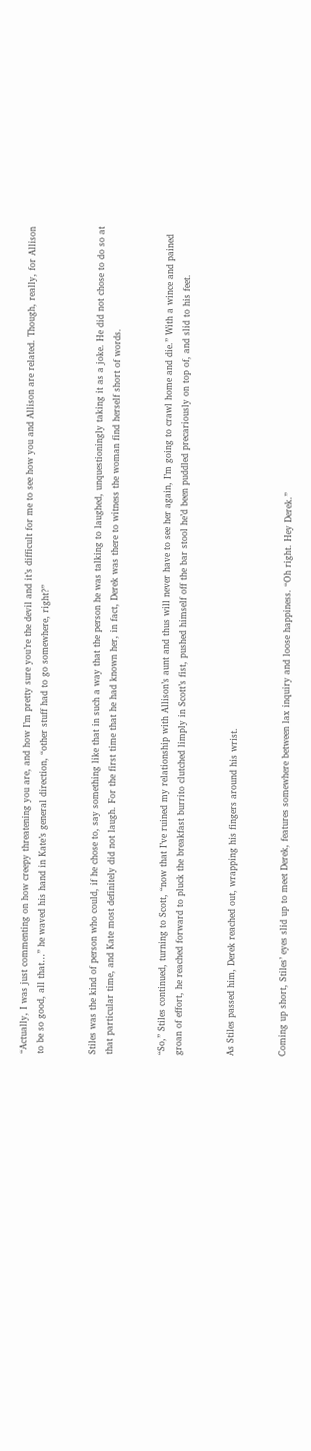“Actually, I was just commenting on how creepy threatening you are, and how I’m pretty sure you’re the devil and it’s difficult for me to see how you and Allison are related. Though, really, for Allison to be so good, all that…” he waved his hand in Kate’s general direction, “other stuff had to go somewhere, right?”


Stiles was the kind of person who could, if he chose to, say something like that in such a way that the person he was talking to laughed, unquestioningly taking it as a joke. He did not chose to do so at that particular time, and Kate most definitely did not laugh. For the first time that he had known her, in fact, Derek was there to witness the woman find herself short of words.


“So,” Stiles continued, turning to Scott, “now that I’ve ruined my relationship with Allison’s aunt and thus will never have to see her again, I’m going to crawl home and die.” With a wince and pained groan of effort, he reached forward to pluck the breakfast burrito clutched limply in Scott’s fist, pushed himself off the bar stool he’d been puddled precariously on top of, and slid to his feet.


As Stiles passed him, Derek reached out, wrapping his fingers around his wrist.


Coming up short, Stiles’ eyes slid up to meet Derek, features somewhere between lax inquiry and loose happiness. “Oh right. Hey Derek.”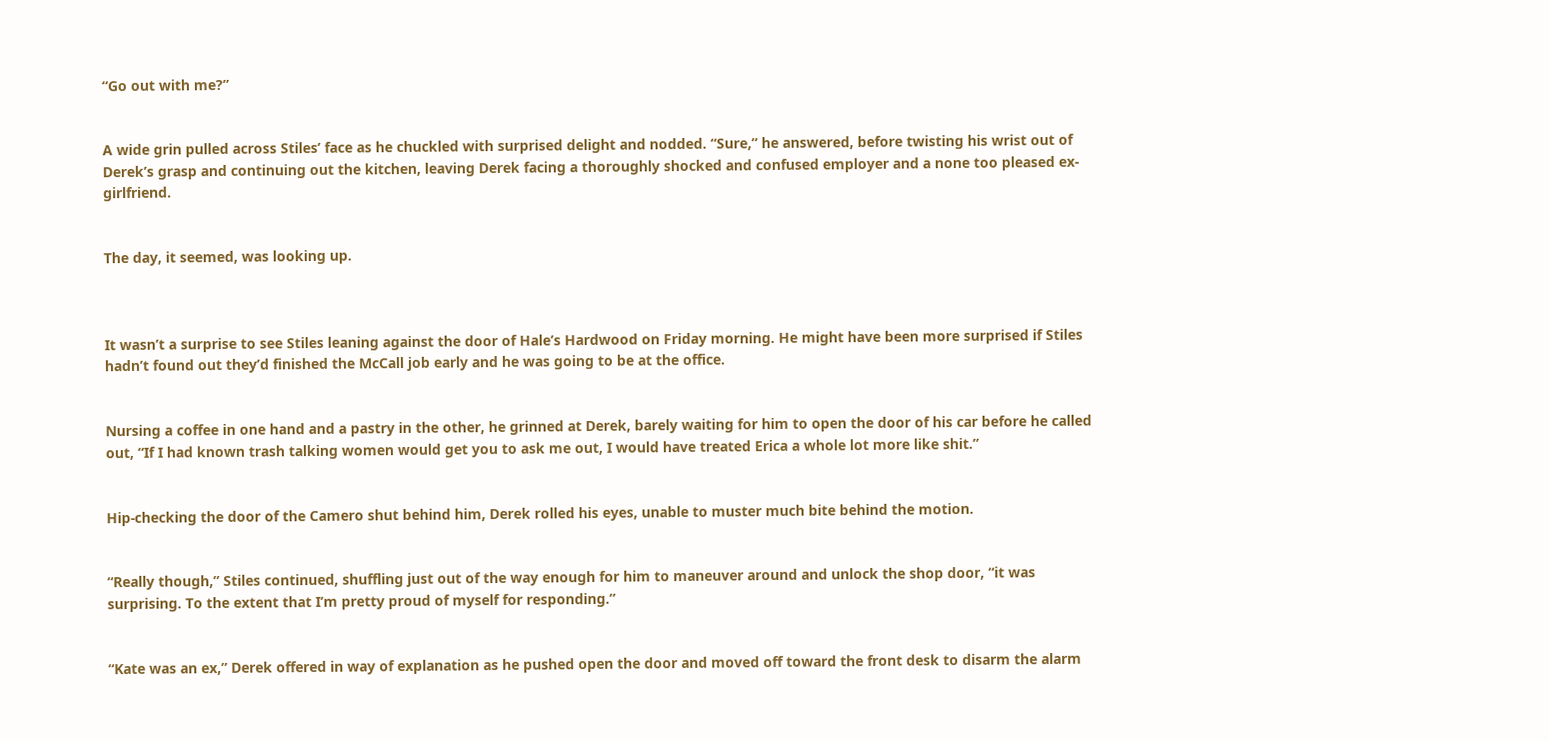“Go out with me?”


A wide grin pulled across Stiles’ face as he chuckled with surprised delight and nodded. “Sure,” he answered, before twisting his wrist out of Derek’s grasp and continuing out the kitchen, leaving Derek facing a thoroughly shocked and confused employer and a none too pleased ex-girlfriend.


The day, it seemed, was looking up.



It wasn’t a surprise to see Stiles leaning against the door of Hale’s Hardwood on Friday morning. He might have been more surprised if Stiles hadn’t found out they’d finished the McCall job early and he was going to be at the office.


Nursing a coffee in one hand and a pastry in the other, he grinned at Derek, barely waiting for him to open the door of his car before he called out, “If I had known trash talking women would get you to ask me out, I would have treated Erica a whole lot more like shit.”


Hip-checking the door of the Camero shut behind him, Derek rolled his eyes, unable to muster much bite behind the motion.


“Really though,” Stiles continued, shuffling just out of the way enough for him to maneuver around and unlock the shop door, “it was surprising. To the extent that I’m pretty proud of myself for responding.”


“Kate was an ex,” Derek offered in way of explanation as he pushed open the door and moved off toward the front desk to disarm the alarm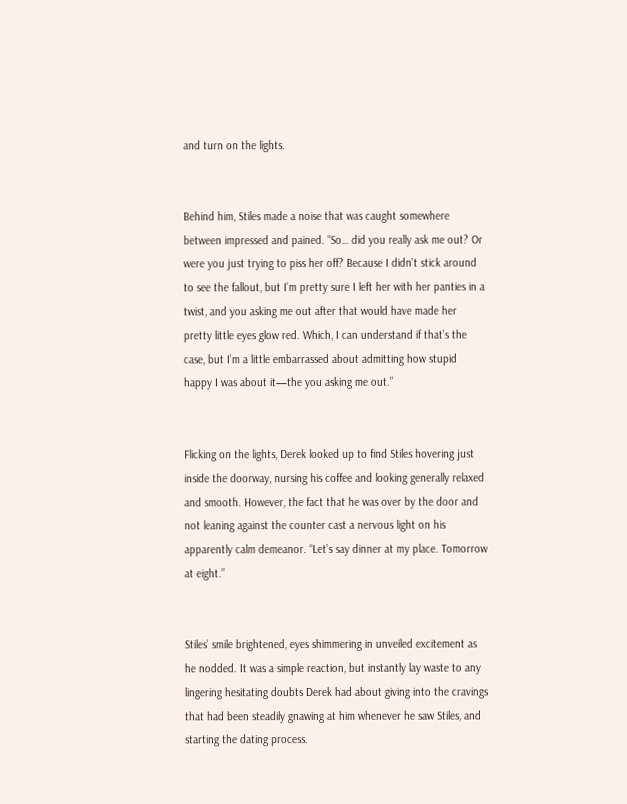and turn on the lights.


Behind him, Stiles made a noise that was caught somewhere between impressed and pained. “So… did you really ask me out? Or were you just trying to piss her off? Because I didn’t stick around to see the fallout, but I’m pretty sure I left her with her panties in a twist, and you asking me out after that would have made her pretty little eyes glow red. Which, I can understand if that’s the case, but I’m a little embarrassed about admitting how stupid happy I was about it—the you asking me out.”


Flicking on the lights, Derek looked up to find Stiles hovering just inside the doorway, nursing his coffee and looking generally relaxed and smooth. However, the fact that he was over by the door and not leaning against the counter cast a nervous light on his apparently calm demeanor. “Let’s say dinner at my place. Tomorrow at eight.”


Stiles’ smile brightened, eyes shimmering in unveiled excitement as he nodded. It was a simple reaction, but instantly lay waste to any lingering hesitating doubts Derek had about giving into the cravings that had been steadily gnawing at him whenever he saw Stiles, and starting the dating process.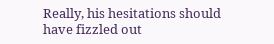Really, his hesitations should have fizzled out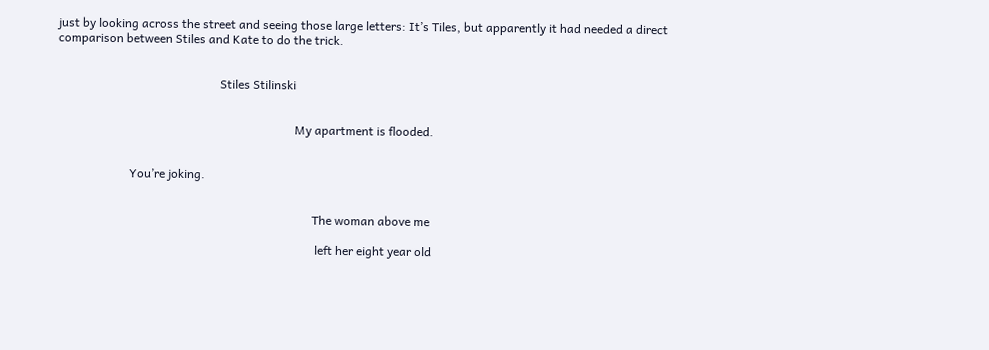just by looking across the street and seeing those large letters: It’s Tiles, but apparently it had needed a direct comparison between Stiles and Kate to do the trick.


                                                      Stiles Stilinski


                                                                               My apartment is flooded.


                        You’re joking.


                                                                                     The woman above me

                                                                                      left her eight year old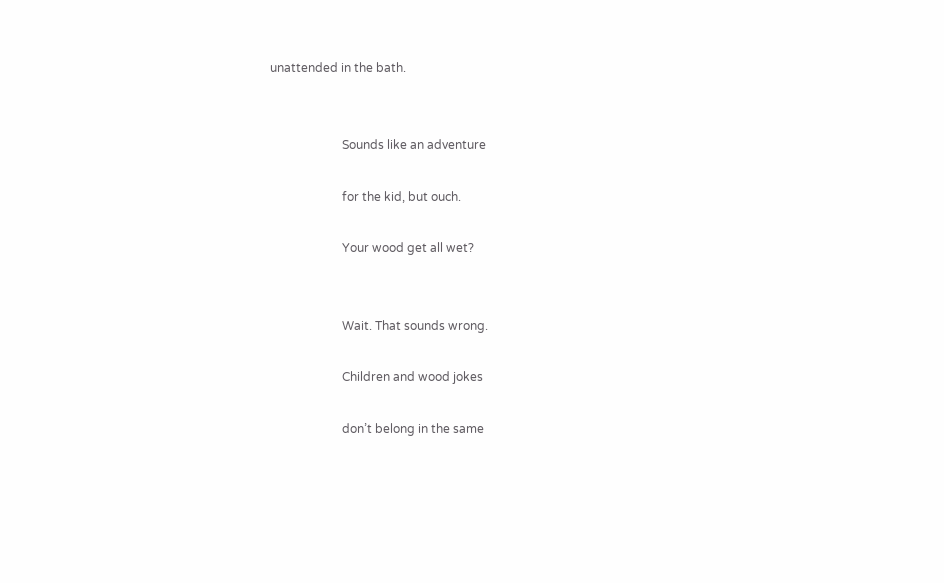unattended in the bath.


                        Sounds like an adventure

                        for the kid, but ouch.

                        Your wood get all wet?


                        Wait. That sounds wrong.

                        Children and wood jokes

                        don’t belong in the same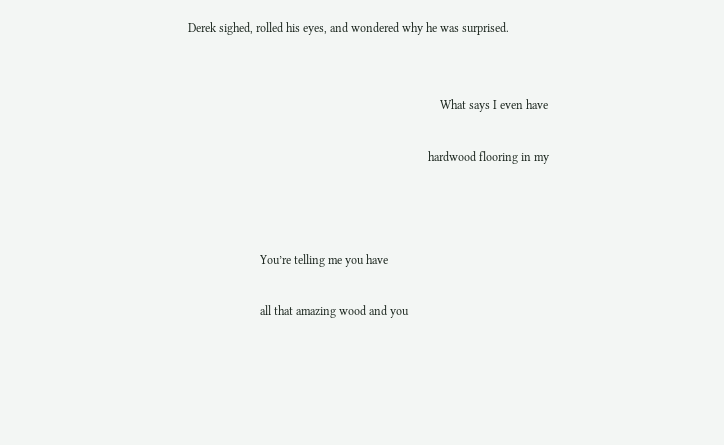Derek sighed, rolled his eyes, and wondered why he was surprised.


                                                                                    What says I even have

                                                                                hardwood flooring in my



                        You’re telling me you have

                        all that amazing wood and you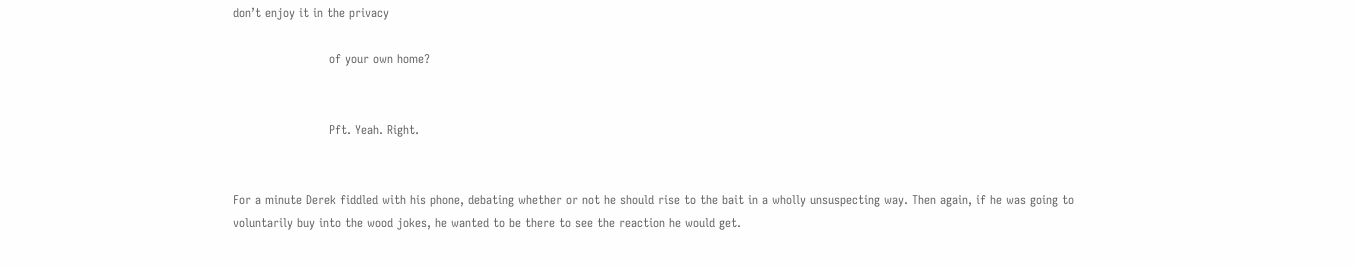don’t enjoy it in the privacy

                        of your own home?


                        Pft. Yeah. Right.


For a minute Derek fiddled with his phone, debating whether or not he should rise to the bait in a wholly unsuspecting way. Then again, if he was going to voluntarily buy into the wood jokes, he wanted to be there to see the reaction he would get.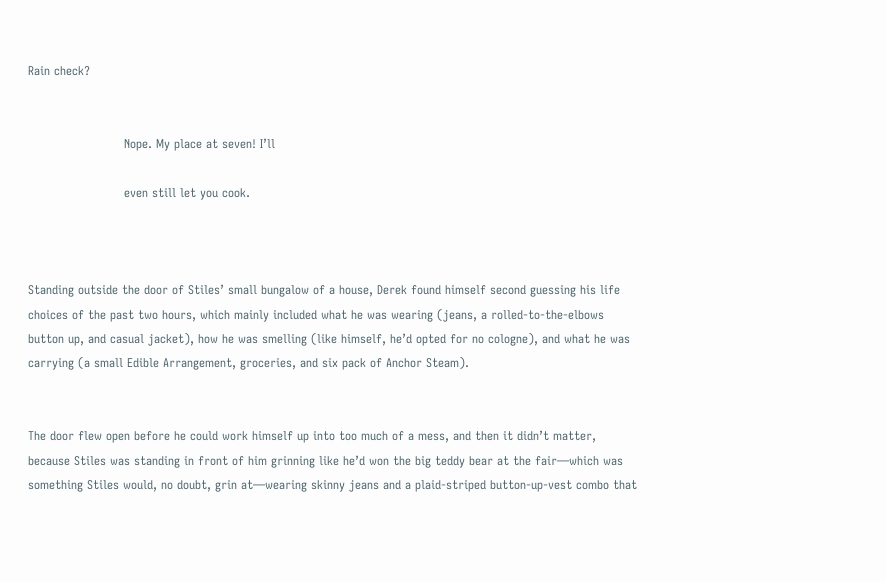Rain check?


                        Nope. My place at seven! I’ll

                        even still let you cook.



Standing outside the door of Stiles’ small bungalow of a house, Derek found himself second guessing his life choices of the past two hours, which mainly included what he was wearing (jeans, a rolled-to-the-elbows button up, and casual jacket), how he was smelling (like himself, he’d opted for no cologne), and what he was carrying (a small Edible Arrangement, groceries, and six pack of Anchor Steam).


The door flew open before he could work himself up into too much of a mess, and then it didn’t matter, because Stiles was standing in front of him grinning like he’d won the big teddy bear at the fair—which was something Stiles would, no doubt, grin at—wearing skinny jeans and a plaid-striped button-up-vest combo that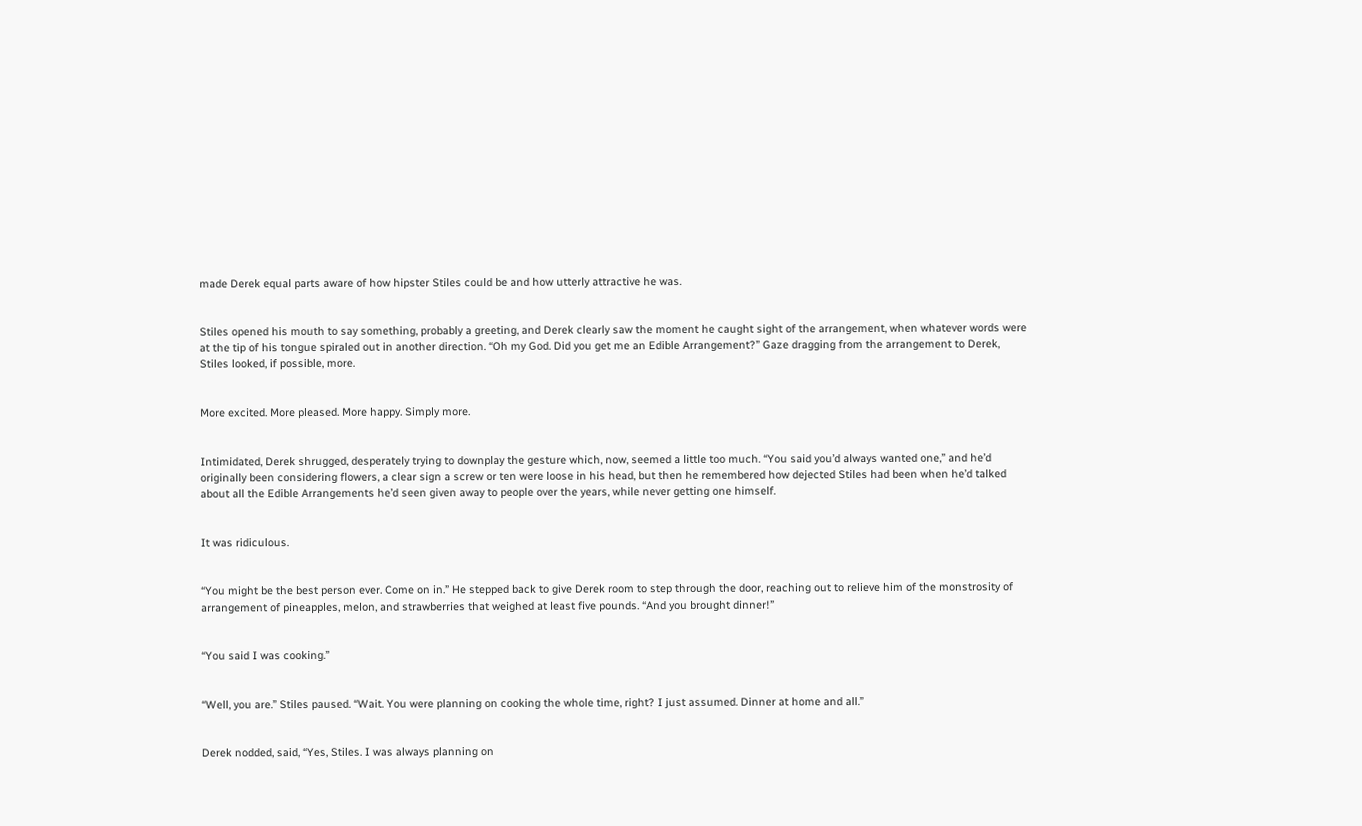made Derek equal parts aware of how hipster Stiles could be and how utterly attractive he was.


Stiles opened his mouth to say something, probably a greeting, and Derek clearly saw the moment he caught sight of the arrangement, when whatever words were at the tip of his tongue spiraled out in another direction. “Oh my God. Did you get me an Edible Arrangement?” Gaze dragging from the arrangement to Derek, Stiles looked, if possible, more.


More excited. More pleased. More happy. Simply more.


Intimidated, Derek shrugged, desperately trying to downplay the gesture which, now, seemed a little too much. “You said you’d always wanted one,” and he’d originally been considering flowers, a clear sign a screw or ten were loose in his head, but then he remembered how dejected Stiles had been when he’d talked about all the Edible Arrangements he’d seen given away to people over the years, while never getting one himself.


It was ridiculous.


“You might be the best person ever. Come on in.” He stepped back to give Derek room to step through the door, reaching out to relieve him of the monstrosity of arrangement of pineapples, melon, and strawberries that weighed at least five pounds. “And you brought dinner!”


“You said I was cooking.”


“Well, you are.” Stiles paused. “Wait. You were planning on cooking the whole time, right? I just assumed. Dinner at home and all.”


Derek nodded, said, “Yes, Stiles. I was always planning on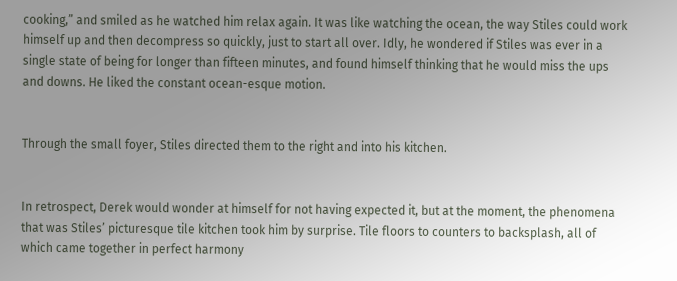cooking,” and smiled as he watched him relax again. It was like watching the ocean, the way Stiles could work himself up and then decompress so quickly, just to start all over. Idly, he wondered if Stiles was ever in a single state of being for longer than fifteen minutes, and found himself thinking that he would miss the ups and downs. He liked the constant ocean-esque motion.


Through the small foyer, Stiles directed them to the right and into his kitchen.


In retrospect, Derek would wonder at himself for not having expected it, but at the moment, the phenomena that was Stiles’ picturesque tile kitchen took him by surprise. Tile floors to counters to backsplash, all of which came together in perfect harmony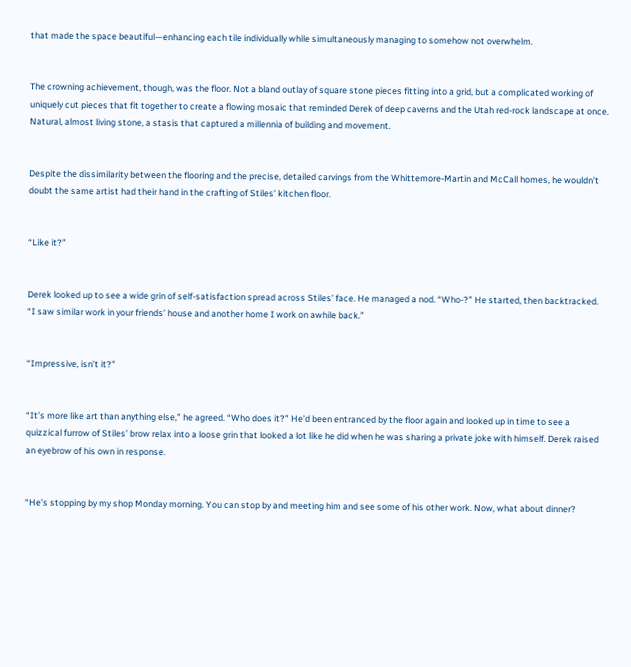that made the space beautiful—enhancing each tile individually while simultaneously managing to somehow not overwhelm.


The crowning achievement, though, was the floor. Not a bland outlay of square stone pieces fitting into a grid, but a complicated working of uniquely cut pieces that fit together to create a flowing mosaic that reminded Derek of deep caverns and the Utah red-rock landscape at once. Natural, almost living stone, a stasis that captured a millennia of building and movement.


Despite the dissimilarity between the flooring and the precise, detailed carvings from the Whittemore-Martin and McCall homes, he wouldn’t doubt the same artist had their hand in the crafting of Stiles’ kitchen floor.


“Like it?”


Derek looked up to see a wide grin of self-satisfaction spread across Stiles’ face. He managed a nod. “Who-?” He started, then backtracked. “I saw similar work in your friends’ house and another home I work on awhile back.”


“Impressive, isn’t it?”


“It’s more like art than anything else,” he agreed. “Who does it?” He’d been entranced by the floor again and looked up in time to see a quizzical furrow of Stiles’ brow relax into a loose grin that looked a lot like he did when he was sharing a private joke with himself. Derek raised an eyebrow of his own in response.


“He’s stopping by my shop Monday morning. You can stop by and meeting him and see some of his other work. Now, what about dinner?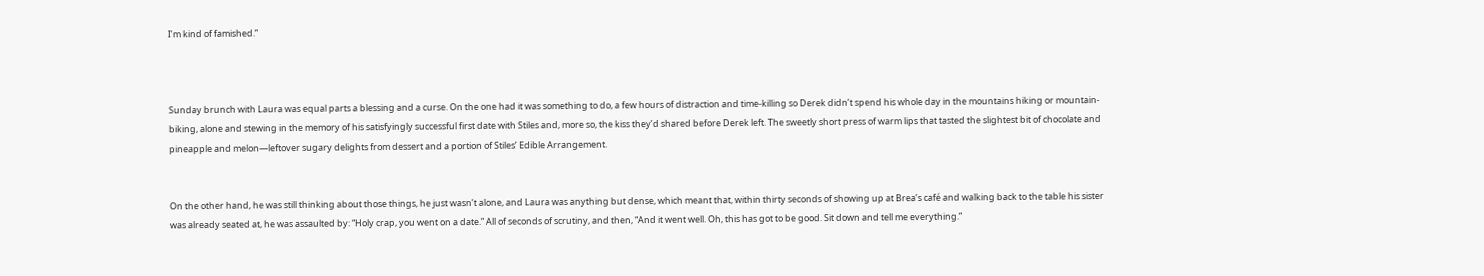I’m kind of famished.”



Sunday brunch with Laura was equal parts a blessing and a curse. On the one had it was something to do, a few hours of distraction and time-killing so Derek didn’t spend his whole day in the mountains hiking or mountain-biking, alone and stewing in the memory of his satisfyingly successful first date with Stiles and, more so, the kiss they’d shared before Derek left. The sweetly short press of warm lips that tasted the slightest bit of chocolate and pineapple and melon—leftover sugary delights from dessert and a portion of Stiles’ Edible Arrangement.


On the other hand, he was still thinking about those things, he just wasn’t alone, and Laura was anything but dense, which meant that, within thirty seconds of showing up at Brea’s café and walking back to the table his sister was already seated at, he was assaulted by: “Holy crap, you went on a date.” All of seconds of scrutiny, and then, “And it went well. Oh, this has got to be good. Sit down and tell me everything.”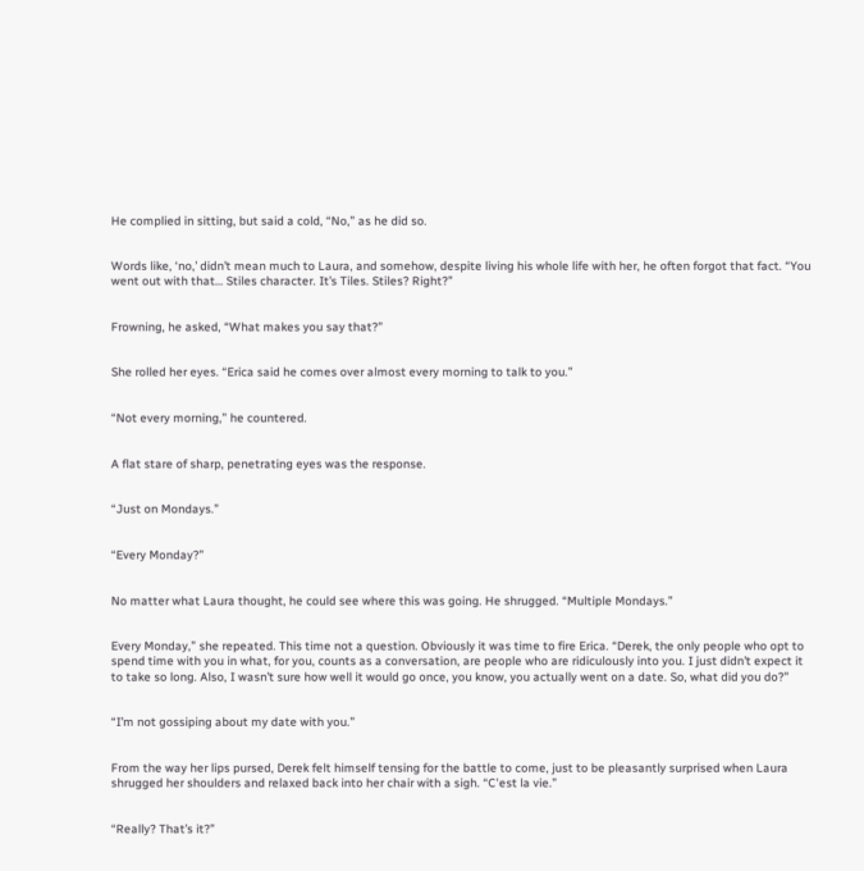He complied in sitting, but said a cold, “No,” as he did so.


Words like, ‘no,’ didn’t mean much to Laura, and somehow, despite living his whole life with her, he often forgot that fact. “You went out with that… Stiles character. It’s Tiles. Stiles? Right?”


Frowning, he asked, “What makes you say that?”


She rolled her eyes. “Erica said he comes over almost every morning to talk to you.”


“Not every morning,” he countered.


A flat stare of sharp, penetrating eyes was the response.


“Just on Mondays.”


“Every Monday?”


No matter what Laura thought, he could see where this was going. He shrugged. “Multiple Mondays.”


Every Monday,” she repeated. This time not a question. Obviously it was time to fire Erica. “Derek, the only people who opt to spend time with you in what, for you, counts as a conversation, are people who are ridiculously into you. I just didn’t expect it to take so long. Also, I wasn’t sure how well it would go once, you know, you actually went on a date. So, what did you do?”


“I’m not gossiping about my date with you.”


From the way her lips pursed, Derek felt himself tensing for the battle to come, just to be pleasantly surprised when Laura shrugged her shoulders and relaxed back into her chair with a sigh. “C'est la vie.”


“Really? That’s it?”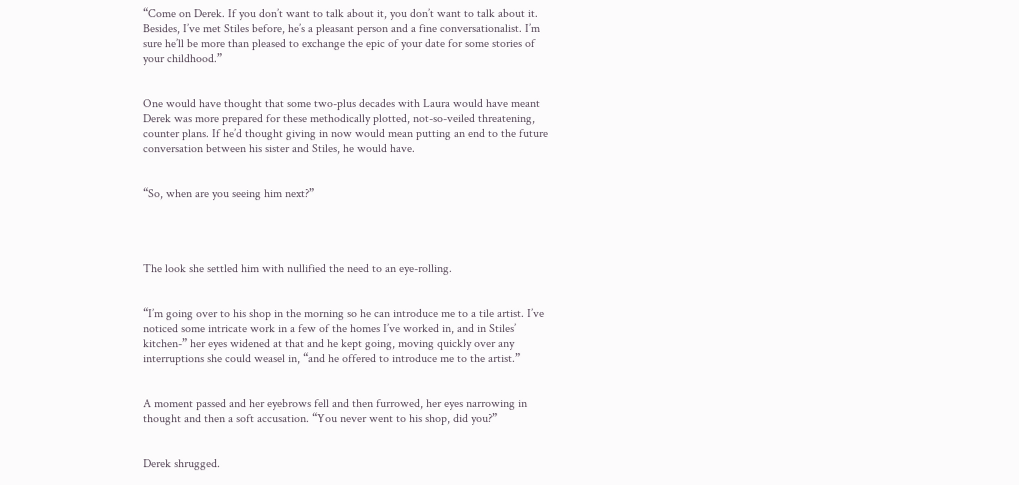“Come on Derek. If you don’t want to talk about it, you don’t want to talk about it. Besides, I’ve met Stiles before, he’s a pleasant person and a fine conversationalist. I’m sure he’ll be more than pleased to exchange the epic of your date for some stories of your childhood.”


One would have thought that some two-plus decades with Laura would have meant Derek was more prepared for these methodically plotted, not-so-veiled threatening, counter plans. If he’d thought giving in now would mean putting an end to the future conversation between his sister and Stiles, he would have.


“So, when are you seeing him next?”




The look she settled him with nullified the need to an eye-rolling.


“I’m going over to his shop in the morning so he can introduce me to a tile artist. I’ve noticed some intricate work in a few of the homes I’ve worked in, and in Stiles’ kitchen-” her eyes widened at that and he kept going, moving quickly over any interruptions she could weasel in, “and he offered to introduce me to the artist.”


A moment passed and her eyebrows fell and then furrowed, her eyes narrowing in thought and then a soft accusation. “You never went to his shop, did you?”


Derek shrugged.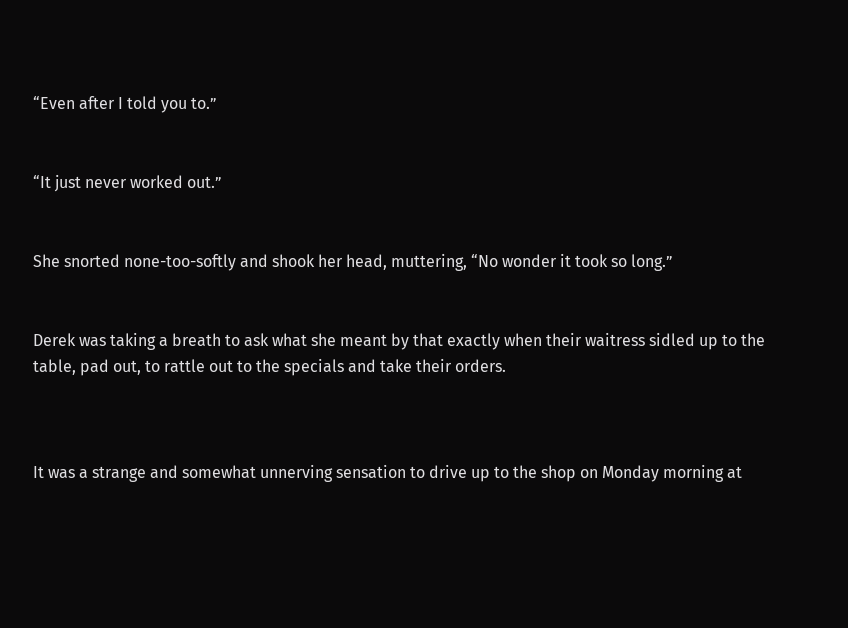“Even after I told you to.”


“It just never worked out.”


She snorted none-too-softly and shook her head, muttering, “No wonder it took so long.”


Derek was taking a breath to ask what she meant by that exactly when their waitress sidled up to the table, pad out, to rattle out to the specials and take their orders.



It was a strange and somewhat unnerving sensation to drive up to the shop on Monday morning at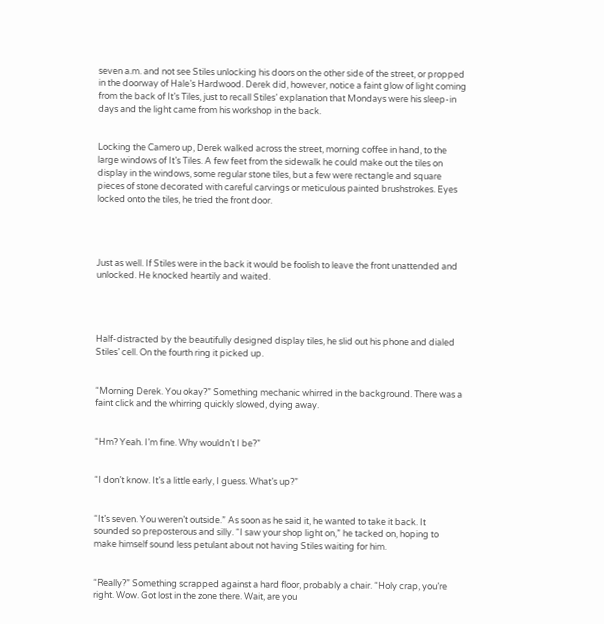seven a.m. and not see Stiles unlocking his doors on the other side of the street, or propped in the doorway of Hale’s Hardwood. Derek did, however, notice a faint glow of light coming from the back of It’s Tiles, just to recall Stiles’ explanation that Mondays were his sleep-in days and the light came from his workshop in the back.


Locking the Camero up, Derek walked across the street, morning coffee in hand, to the large windows of It’s Tiles. A few feet from the sidewalk he could make out the tiles on display in the windows, some regular stone tiles, but a few were rectangle and square pieces of stone decorated with careful carvings or meticulous painted brushstrokes. Eyes locked onto the tiles, he tried the front door.




Just as well. If Stiles were in the back it would be foolish to leave the front unattended and unlocked. He knocked heartily and waited.




Half-distracted by the beautifully designed display tiles, he slid out his phone and dialed Stiles’ cell. On the fourth ring it picked up.


“Morning Derek. You okay?” Something mechanic whirred in the background. There was a faint click and the whirring quickly slowed, dying away.


“Hm? Yeah. I’m fine. Why wouldn’t I be?”


“I don’t know. It’s a little early, I guess. What’s up?”


“It’s seven. You weren’t outside.” As soon as he said it, he wanted to take it back. It sounded so preposterous and silly. “I saw your shop light on,” he tacked on, hoping to make himself sound less petulant about not having Stiles waiting for him.


“Really?” Something scrapped against a hard floor, probably a chair. “Holy crap, you’re right. Wow. Got lost in the zone there. Wait, are you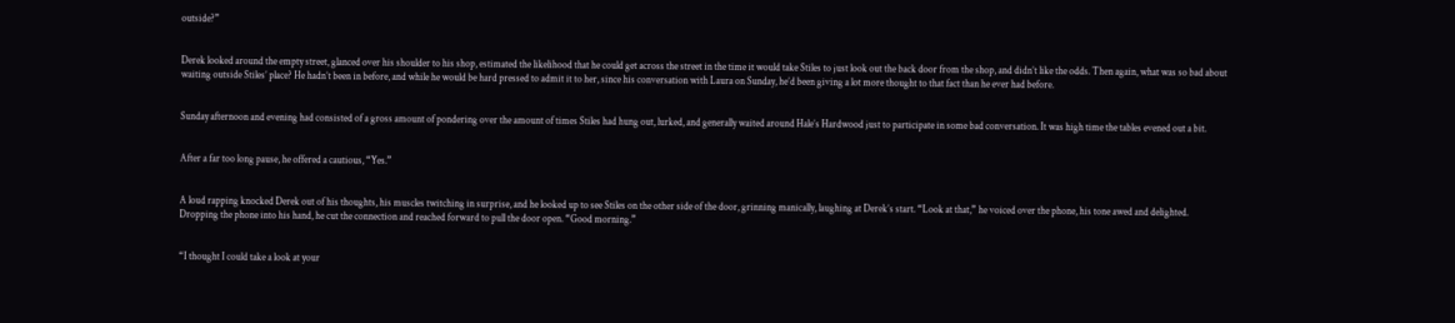outside?”


Derek looked around the empty street, glanced over his shoulder to his shop, estimated the likelihood that he could get across the street in the time it would take Stiles to just look out the back door from the shop, and didn’t like the odds. Then again, what was so bad about waiting outside Stiles’ place? He hadn’t been in before, and while he would be hard pressed to admit it to her, since his conversation with Laura on Sunday, he’d been giving a lot more thought to that fact than he ever had before.


Sunday afternoon and evening had consisted of a gross amount of pondering over the amount of times Stiles had hung out, lurked, and generally waited around Hale’s Hardwood just to participate in some bad conversation. It was high time the tables evened out a bit.


After a far too long pause, he offered a cautious, “Yes.”


A loud rapping knocked Derek out of his thoughts, his muscles twitching in surprise, and he looked up to see Stiles on the other side of the door, grinning manically, laughing at Derek’s start. “Look at that,” he voiced over the phone, his tone awed and delighted. Dropping the phone into his hand, he cut the connection and reached forward to pull the door open. “Good morning.”


“I thought I could take a look at your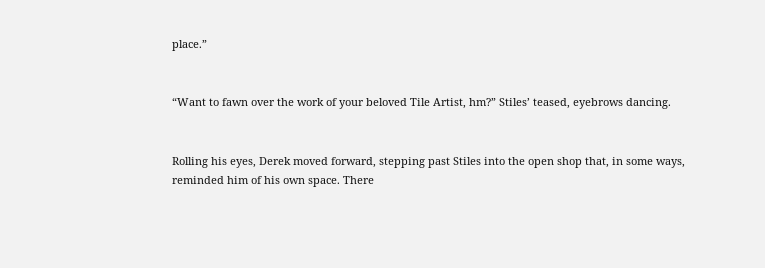place.”


“Want to fawn over the work of your beloved Tile Artist, hm?” Stiles’ teased, eyebrows dancing.


Rolling his eyes, Derek moved forward, stepping past Stiles into the open shop that, in some ways, reminded him of his own space. There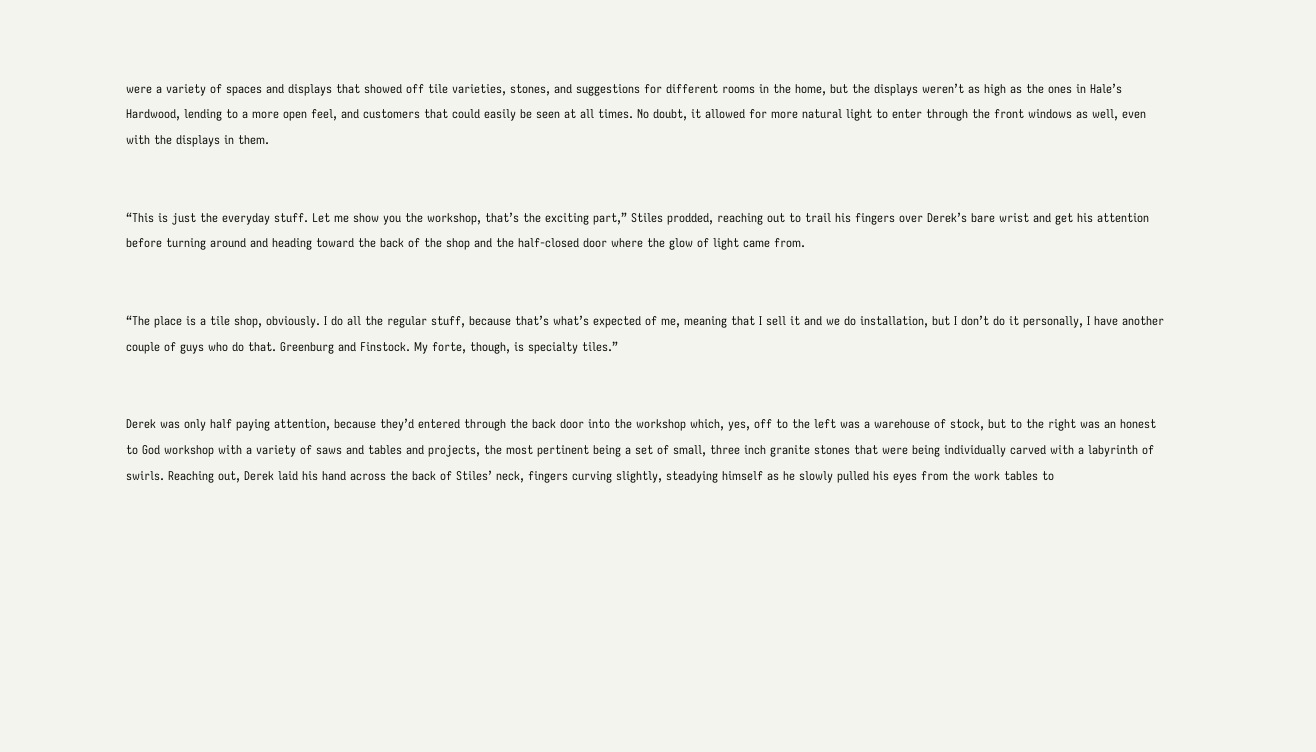were a variety of spaces and displays that showed off tile varieties, stones, and suggestions for different rooms in the home, but the displays weren’t as high as the ones in Hale’s Hardwood, lending to a more open feel, and customers that could easily be seen at all times. No doubt, it allowed for more natural light to enter through the front windows as well, even with the displays in them.


“This is just the everyday stuff. Let me show you the workshop, that’s the exciting part,” Stiles prodded, reaching out to trail his fingers over Derek’s bare wrist and get his attention before turning around and heading toward the back of the shop and the half-closed door where the glow of light came from.


“The place is a tile shop, obviously. I do all the regular stuff, because that’s what’s expected of me, meaning that I sell it and we do installation, but I don’t do it personally, I have another couple of guys who do that. Greenburg and Finstock. My forte, though, is specialty tiles.”


Derek was only half paying attention, because they’d entered through the back door into the workshop which, yes, off to the left was a warehouse of stock, but to the right was an honest to God workshop with a variety of saws and tables and projects, the most pertinent being a set of small, three inch granite stones that were being individually carved with a labyrinth of swirls. Reaching out, Derek laid his hand across the back of Stiles’ neck, fingers curving slightly, steadying himself as he slowly pulled his eyes from the work tables to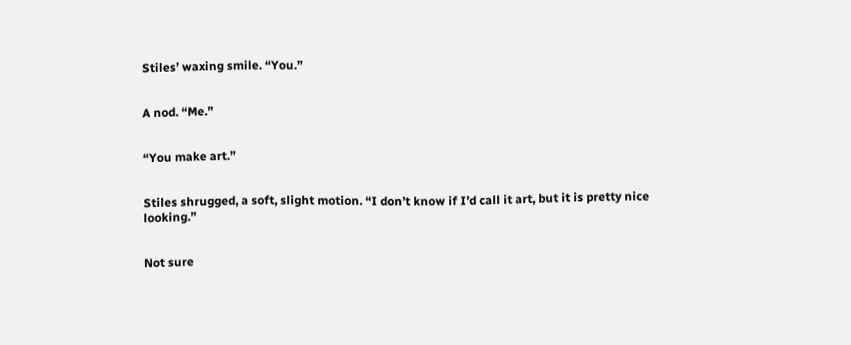Stiles’ waxing smile. “You.”


A nod. “Me.”


“You make art.”


Stiles shrugged, a soft, slight motion. “I don’t know if I’d call it art, but it is pretty nice looking.”


Not sure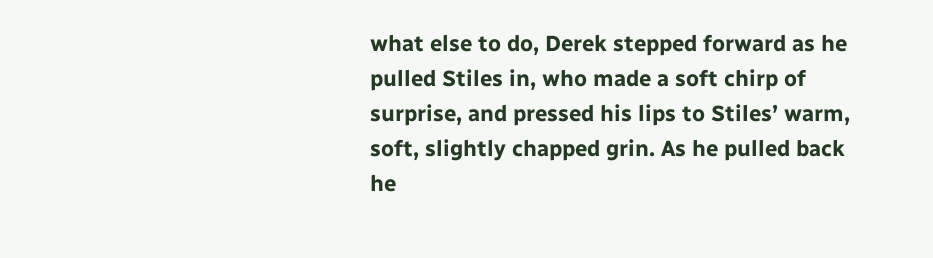what else to do, Derek stepped forward as he pulled Stiles in, who made a soft chirp of surprise, and pressed his lips to Stiles’ warm, soft, slightly chapped grin. As he pulled back he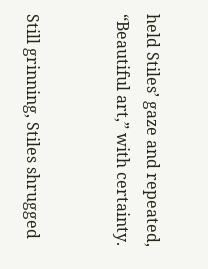held Stiles’ gaze and repeated, “Beautiful art,” with certainty.


Still grinning, Stiles shrugged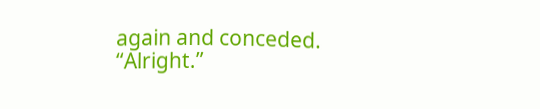again and conceded. “Alright.”